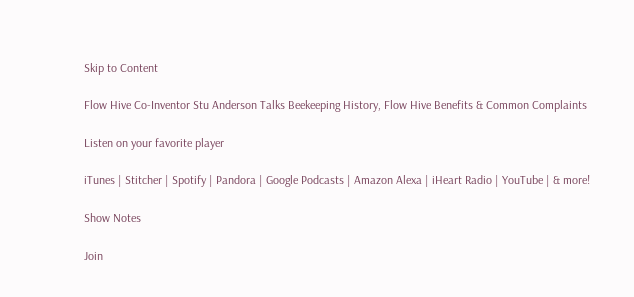Skip to Content

Flow Hive Co-Inventor Stu Anderson Talks Beekeeping History, Flow Hive Benefits & Common Complaints

Listen on your favorite player

iTunes | Stitcher | Spotify | Pandora | Google Podcasts | Amazon Alexa | iHeart Radio | YouTube | & more!

Show Notes

Join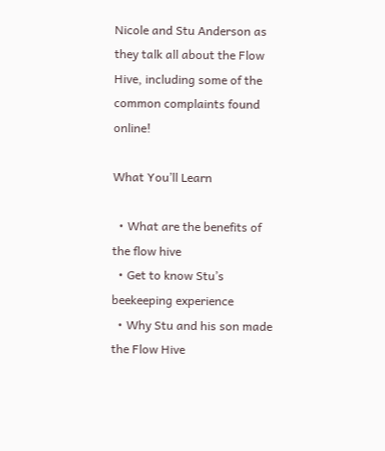Nicole and Stu Anderson as they talk all about the Flow Hive, including some of the common complaints found online!

What You’ll Learn

  • What are the benefits of the flow hive
  • Get to know Stu’s beekeeping experience
  • Why Stu and his son made the Flow Hive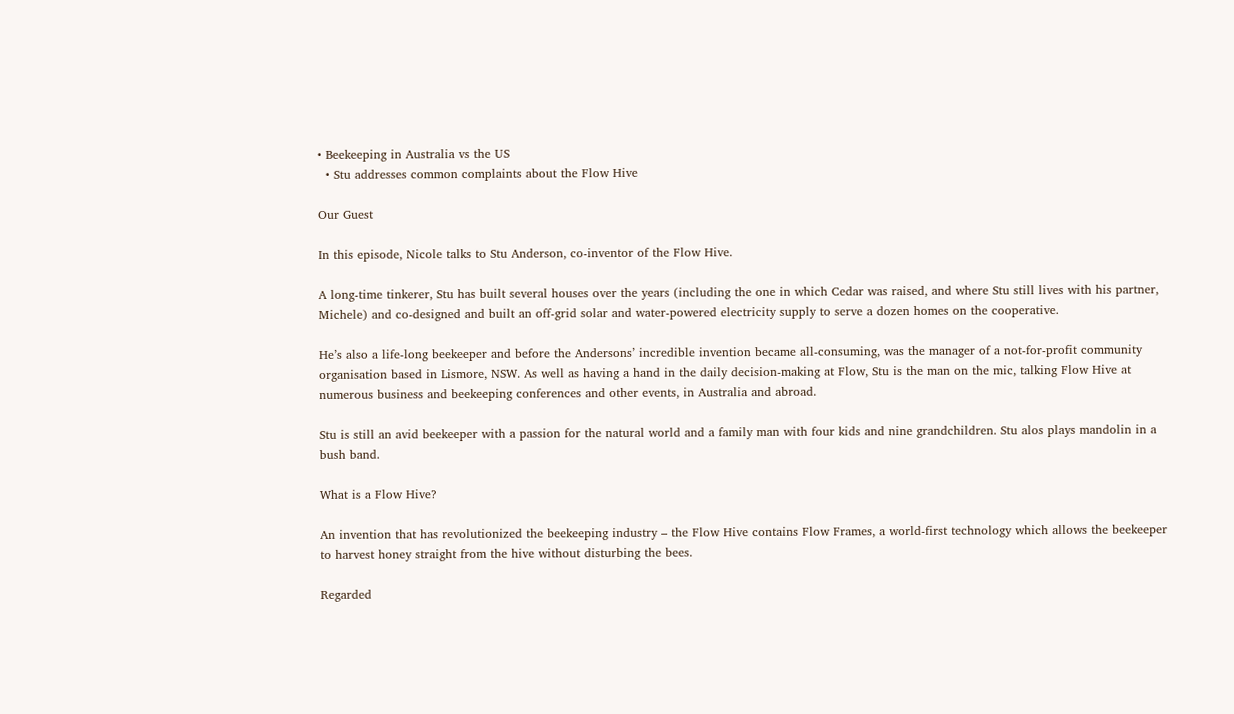• Beekeeping in Australia vs the US
  • Stu addresses common complaints about the Flow Hive

Our Guest

In this episode, Nicole talks to Stu Anderson, co-inventor of the Flow Hive.

A long-time tinkerer, Stu has built several houses over the years (including the one in which Cedar was raised, and where Stu still lives with his partner, Michele) and co-designed and built an off-grid solar and water-powered electricity supply to serve a dozen homes on the cooperative.

He’s also a life-long beekeeper and before the Andersons’ incredible invention became all-consuming, was the manager of a not-for-profit community organisation based in Lismore, NSW. As well as having a hand in the daily decision-making at Flow, Stu is the man on the mic, talking Flow Hive at numerous business and beekeeping conferences and other events, in Australia and abroad.

Stu is still an avid beekeeper with a passion for the natural world and a family man with four kids and nine grandchildren. Stu alos plays mandolin in a bush band.

What is a Flow Hive?

An invention that has revolutionized the beekeeping industry – the Flow Hive contains Flow Frames, a world-first technology which allows the beekeeper to harvest honey straight from the hive without disturbing the bees.

Regarded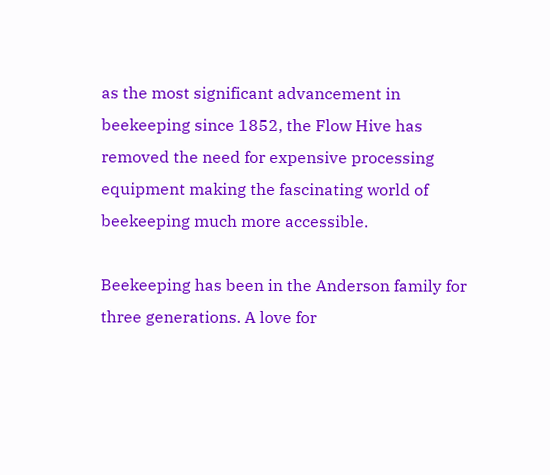as the most significant advancement in beekeeping since 1852, the Flow Hive has removed the need for expensive processing equipment making the fascinating world of beekeeping much more accessible.

Beekeeping has been in the Anderson family for three generations. A love for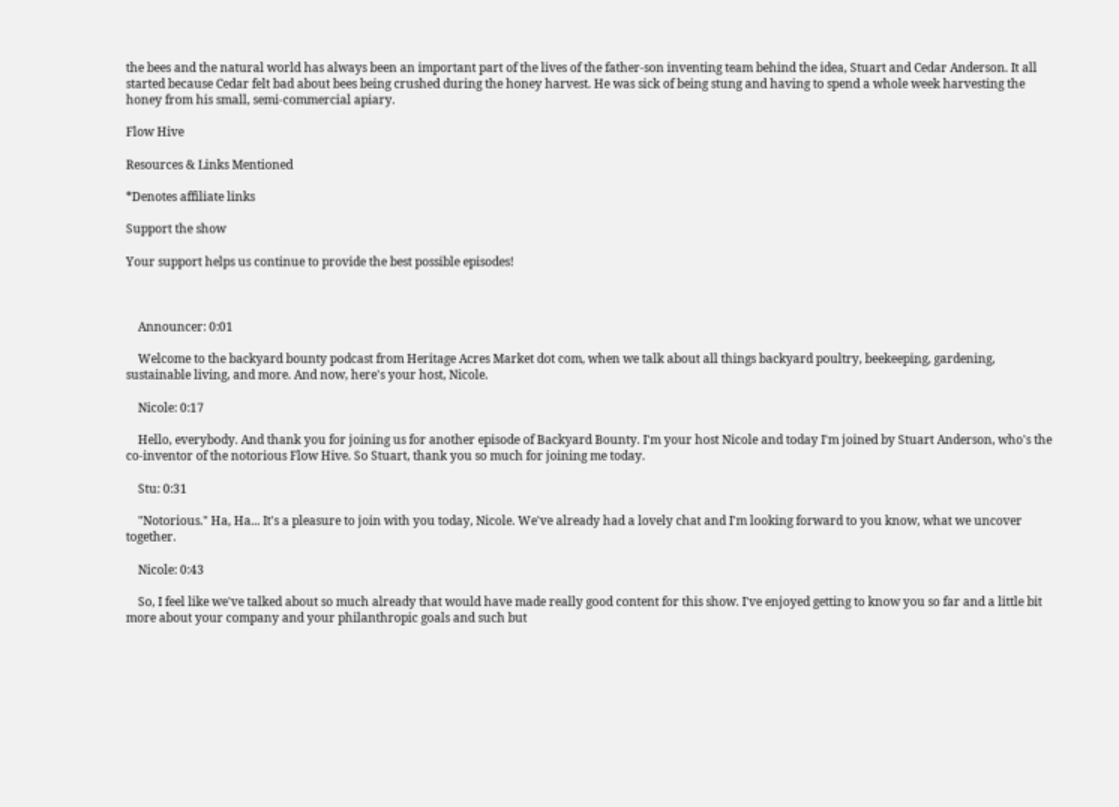the bees and the natural world has always been an important part of the lives of the father-son inventing team behind the idea, Stuart and Cedar Anderson. It all started because Cedar felt bad about bees being crushed during the honey harvest. He was sick of being stung and having to spend a whole week harvesting the honey from his small, semi-commercial apiary.

Flow Hive

Resources & Links Mentioned

*Denotes affiliate links

Support the show

Your support helps us continue to provide the best possible episodes!



    Announcer: 0:01

    Welcome to the backyard bounty podcast from Heritage Acres Market dot com, when we talk about all things backyard poultry, beekeeping, gardening, sustainable living, and more. And now, here's your host, Nicole.

    Nicole: 0:17

    Hello, everybody. And thank you for joining us for another episode of Backyard Bounty. I'm your host Nicole and today I'm joined by Stuart Anderson, who's the co-inventor of the notorious Flow Hive. So Stuart, thank you so much for joining me today.

    Stu: 0:31

    "Notorious." Ha, Ha... It's a pleasure to join with you today, Nicole. We've already had a lovely chat and I'm looking forward to you know, what we uncover together.

    Nicole: 0:43

    So, I feel like we've talked about so much already that would have made really good content for this show. I've enjoyed getting to know you so far and a little bit more about your company and your philanthropic goals and such but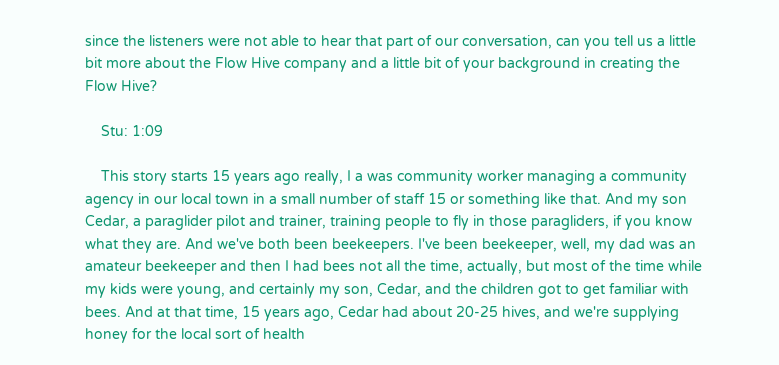since the listeners were not able to hear that part of our conversation, can you tell us a little bit more about the Flow Hive company and a little bit of your background in creating the Flow Hive?

    Stu: 1:09

    This story starts 15 years ago really, I a was community worker managing a community agency in our local town in a small number of staff 15 or something like that. And my son Cedar, a paraglider pilot and trainer, training people to fly in those paragliders, if you know what they are. And we've both been beekeepers. I've been beekeeper, well, my dad was an amateur beekeeper and then I had bees not all the time, actually, but most of the time while my kids were young, and certainly my son, Cedar, and the children got to get familiar with bees. And at that time, 15 years ago, Cedar had about 20-25 hives, and we're supplying honey for the local sort of health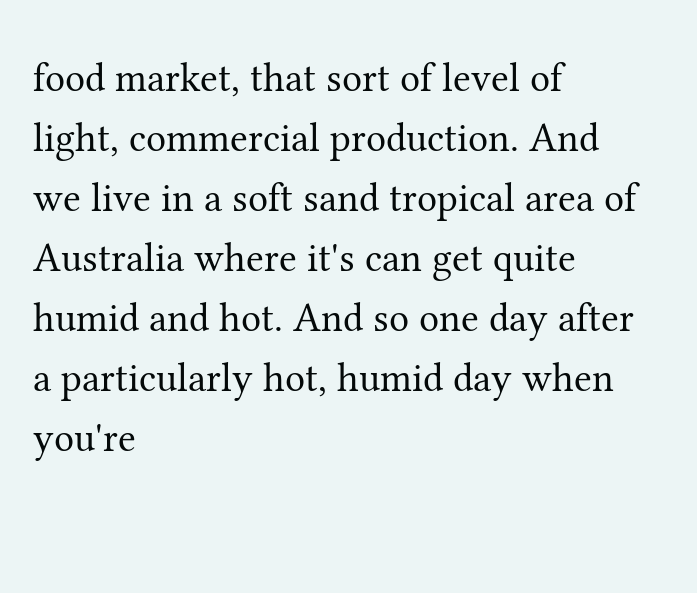food market, that sort of level of light, commercial production. And we live in a soft sand tropical area of Australia where it's can get quite humid and hot. And so one day after a particularly hot, humid day when you're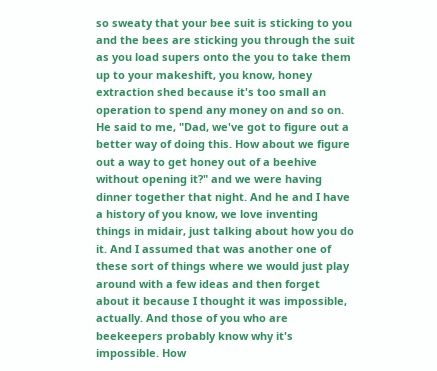so sweaty that your bee suit is sticking to you and the bees are sticking you through the suit as you load supers onto the you to take them up to your makeshift, you know, honey extraction shed because it's too small an operation to spend any money on and so on. He said to me, "Dad, we've got to figure out a better way of doing this. How about we figure out a way to get honey out of a beehive without opening it?" and we were having dinner together that night. And he and I have a history of you know, we love inventing things in midair, just talking about how you do it. And I assumed that was another one of these sort of things where we would just play around with a few ideas and then forget about it because I thought it was impossible, actually. And those of you who are beekeepers probably know why it's impossible. How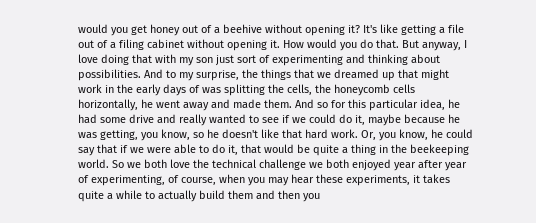would you get honey out of a beehive without opening it? It's like getting a file out of a filing cabinet without opening it. How would you do that. But anyway, I love doing that with my son just sort of experimenting and thinking about possibilities. And to my surprise, the things that we dreamed up that might work in the early days of was splitting the cells, the honeycomb cells horizontally, he went away and made them. And so for this particular idea, he had some drive and really wanted to see if we could do it, maybe because he was getting, you know, so he doesn't like that hard work. Or, you know, he could say that if we were able to do it, that would be quite a thing in the beekeeping world. So we both love the technical challenge we both enjoyed year after year of experimenting, of course, when you may hear these experiments, it takes quite a while to actually build them and then you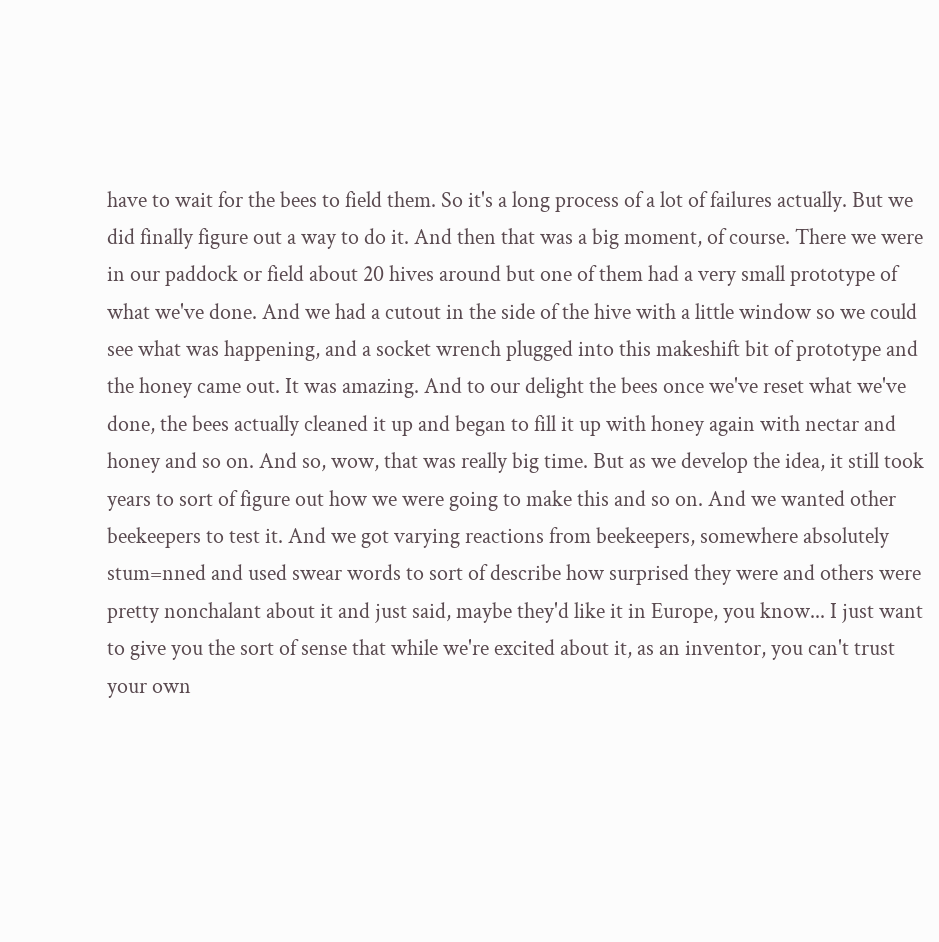have to wait for the bees to field them. So it's a long process of a lot of failures actually. But we did finally figure out a way to do it. And then that was a big moment, of course. There we were in our paddock or field about 20 hives around but one of them had a very small prototype of what we've done. And we had a cutout in the side of the hive with a little window so we could see what was happening, and a socket wrench plugged into this makeshift bit of prototype and the honey came out. It was amazing. And to our delight the bees once we've reset what we've done, the bees actually cleaned it up and began to fill it up with honey again with nectar and honey and so on. And so, wow, that was really big time. But as we develop the idea, it still took years to sort of figure out how we were going to make this and so on. And we wanted other beekeepers to test it. And we got varying reactions from beekeepers, somewhere absolutely stum=nned and used swear words to sort of describe how surprised they were and others were pretty nonchalant about it and just said, maybe they'd like it in Europe, you know... I just want to give you the sort of sense that while we're excited about it, as an inventor, you can't trust your own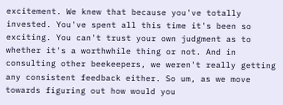excitement. We knew that because you've totally invested. You've spent all this time it's been so exciting. You can't trust your own judgment as to whether it's a worthwhile thing or not. And in consulting other beekeepers, we weren't really getting any consistent feedback either. So um, as we move towards figuring out how would you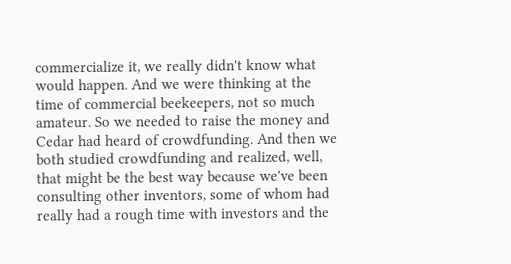commercialize it, we really didn't know what would happen. And we were thinking at the time of commercial beekeepers, not so much amateur. So we needed to raise the money and Cedar had heard of crowdfunding. And then we both studied crowdfunding and realized, well, that might be the best way because we've been consulting other inventors, some of whom had really had a rough time with investors and the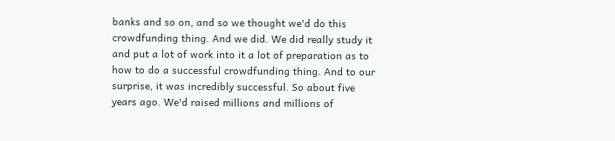banks and so on, and so we thought we'd do this crowdfunding thing. And we did. We did really study it and put a lot of work into it a lot of preparation as to how to do a successful crowdfunding thing. And to our surprise, it was incredibly successful. So about five years ago. We'd raised millions and millions of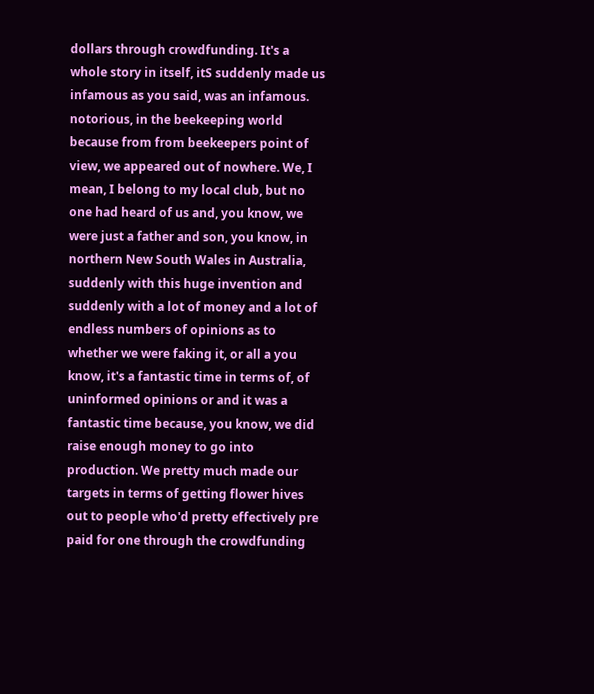dollars through crowdfunding. It's a whole story in itself, itS suddenly made us infamous as you said, was an infamous. notorious, in the beekeeping world because from from beekeepers point of view, we appeared out of nowhere. We, I mean, I belong to my local club, but no one had heard of us and, you know, we were just a father and son, you know, in northern New South Wales in Australia, suddenly with this huge invention and suddenly with a lot of money and a lot of endless numbers of opinions as to whether we were faking it, or all a you know, it's a fantastic time in terms of, of uninformed opinions or and it was a fantastic time because, you know, we did raise enough money to go into production. We pretty much made our targets in terms of getting flower hives out to people who'd pretty effectively pre paid for one through the crowdfunding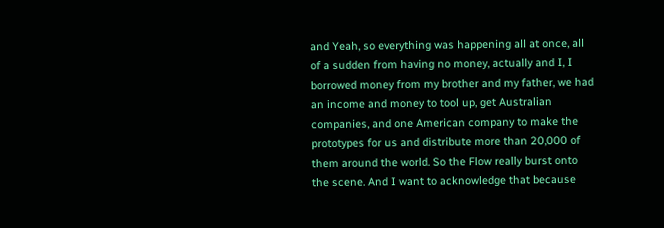and Yeah, so everything was happening all at once, all of a sudden from having no money, actually and I, I borrowed money from my brother and my father, we had an income and money to tool up, get Australian companies, and one American company to make the prototypes for us and distribute more than 20,000 of them around the world. So the Flow really burst onto the scene. And I want to acknowledge that because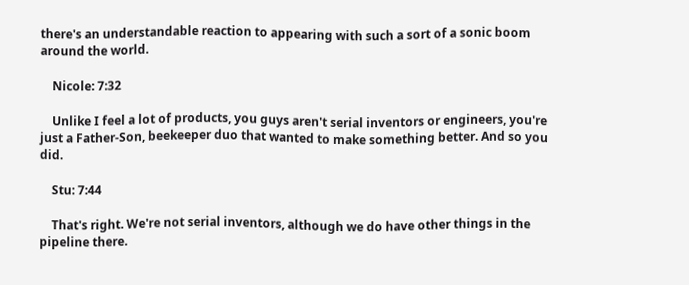there's an understandable reaction to appearing with such a sort of a sonic boom around the world.

    Nicole: 7:32

    Unlike I feel a lot of products, you guys aren't serial inventors or engineers, you're just a Father-Son, beekeeper duo that wanted to make something better. And so you did.

    Stu: 7:44

    That's right. We're not serial inventors, although we do have other things in the pipeline there.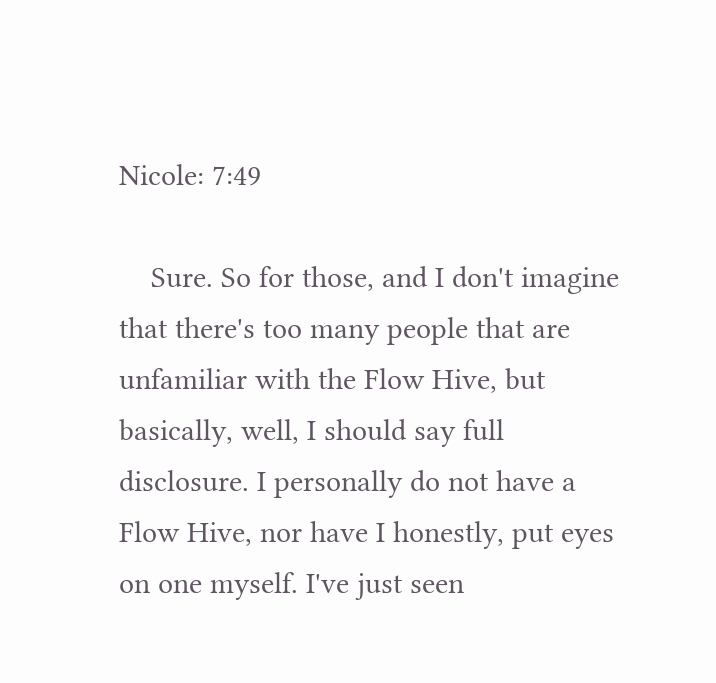Nicole: 7:49

    Sure. So for those, and I don't imagine that there's too many people that are unfamiliar with the Flow Hive, but basically, well, I should say full disclosure. I personally do not have a Flow Hive, nor have I honestly, put eyes on one myself. I've just seen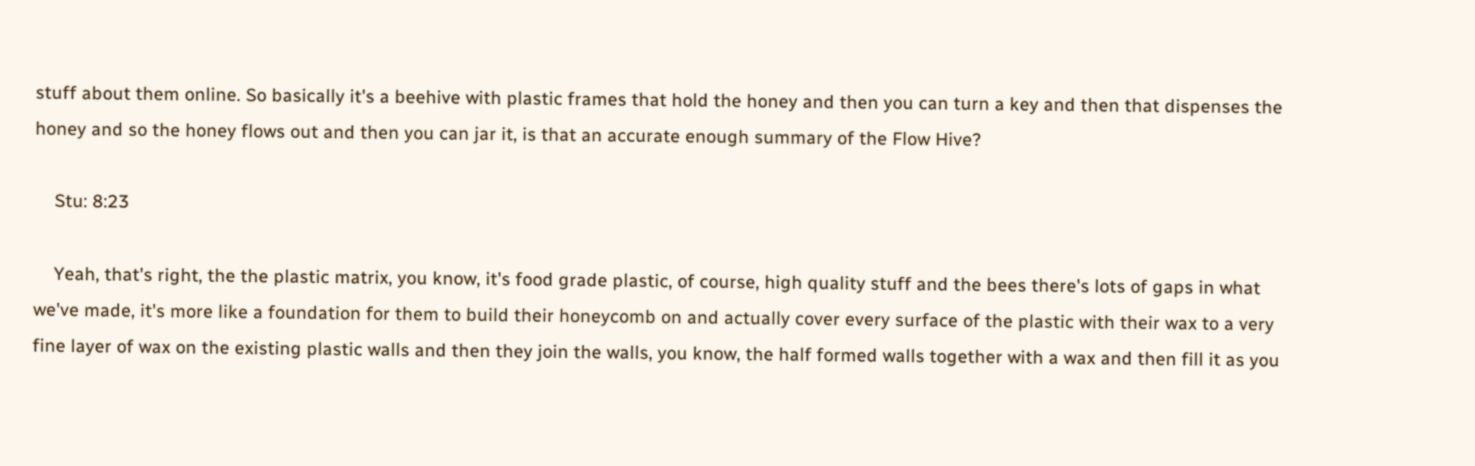stuff about them online. So basically it's a beehive with plastic frames that hold the honey and then you can turn a key and then that dispenses the honey and so the honey flows out and then you can jar it, is that an accurate enough summary of the Flow Hive?

    Stu: 8:23

    Yeah, that's right, the the plastic matrix, you know, it's food grade plastic, of course, high quality stuff and the bees there's lots of gaps in what we've made, it's more like a foundation for them to build their honeycomb on and actually cover every surface of the plastic with their wax to a very fine layer of wax on the existing plastic walls and then they join the walls, you know, the half formed walls together with a wax and then fill it as you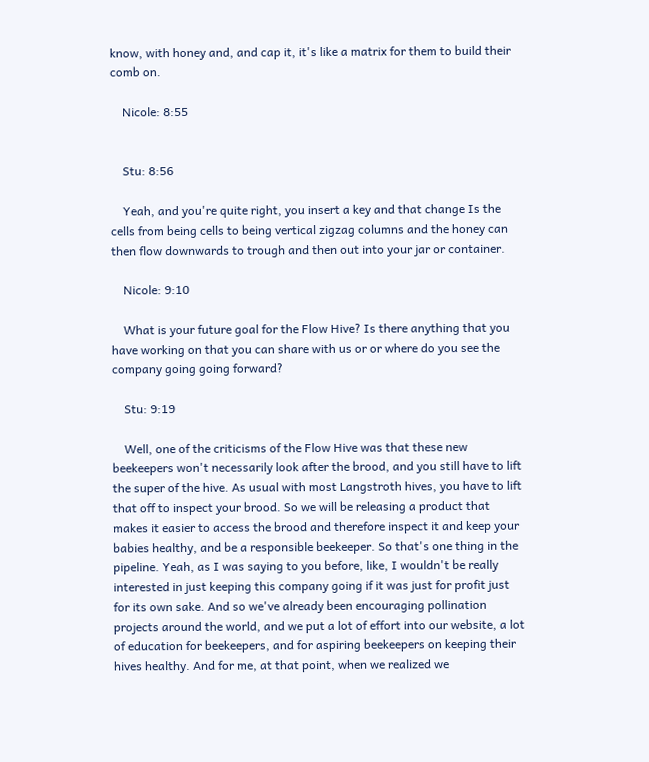know, with honey and, and cap it, it's like a matrix for them to build their comb on.

    Nicole: 8:55


    Stu: 8:56

    Yeah, and you're quite right, you insert a key and that change Is the cells from being cells to being vertical zigzag columns and the honey can then flow downwards to trough and then out into your jar or container.

    Nicole: 9:10

    What is your future goal for the Flow Hive? Is there anything that you have working on that you can share with us or or where do you see the company going going forward?

    Stu: 9:19

    Well, one of the criticisms of the Flow Hive was that these new beekeepers won't necessarily look after the brood, and you still have to lift the super of the hive. As usual with most Langstroth hives, you have to lift that off to inspect your brood. So we will be releasing a product that makes it easier to access the brood and therefore inspect it and keep your babies healthy, and be a responsible beekeeper. So that's one thing in the pipeline. Yeah, as I was saying to you before, like, I wouldn't be really interested in just keeping this company going if it was just for profit just for its own sake. And so we've already been encouraging pollination projects around the world, and we put a lot of effort into our website, a lot of education for beekeepers, and for aspiring beekeepers on keeping their hives healthy. And for me, at that point, when we realized we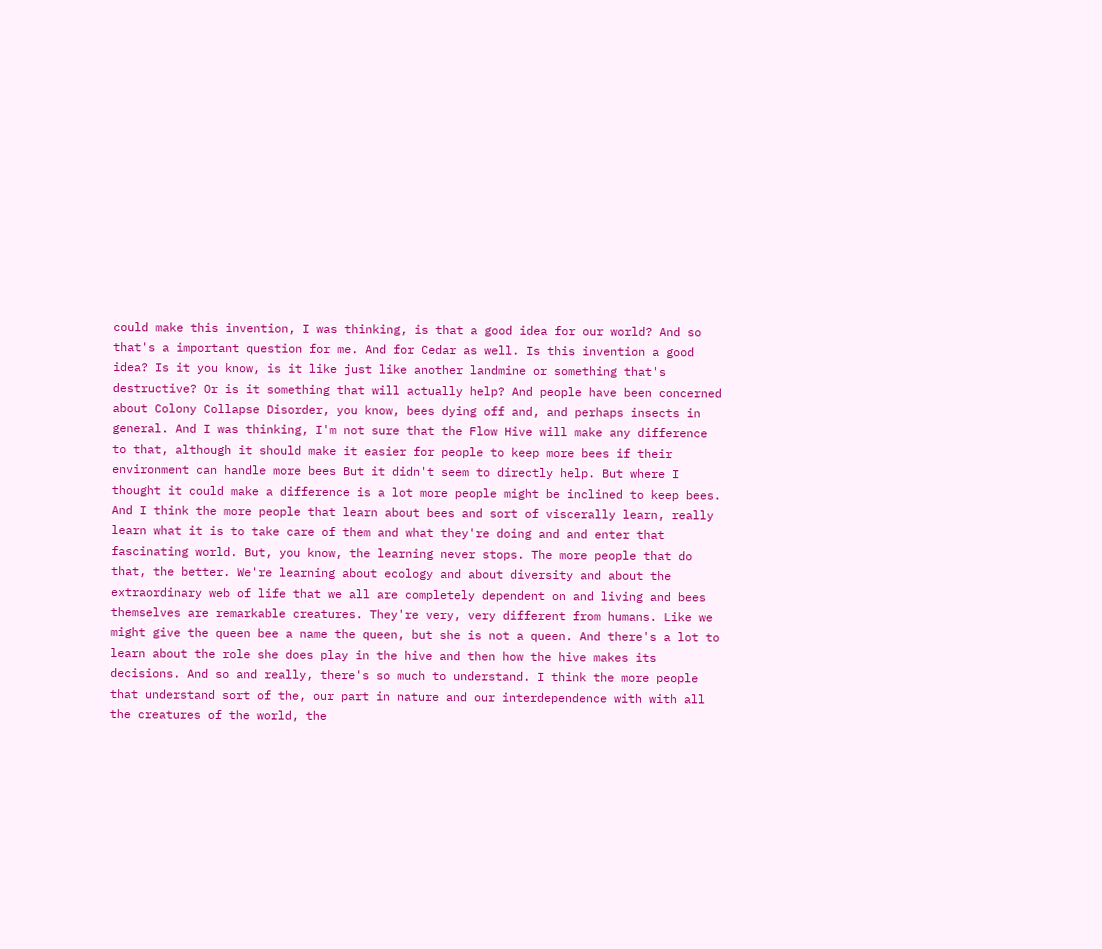could make this invention, I was thinking, is that a good idea for our world? And so that's a important question for me. And for Cedar as well. Is this invention a good idea? Is it you know, is it like just like another landmine or something that's destructive? Or is it something that will actually help? And people have been concerned about Colony Collapse Disorder, you know, bees dying off and, and perhaps insects in general. And I was thinking, I'm not sure that the Flow Hive will make any difference to that, although it should make it easier for people to keep more bees if their environment can handle more bees But it didn't seem to directly help. But where I thought it could make a difference is a lot more people might be inclined to keep bees. And I think the more people that learn about bees and sort of viscerally learn, really learn what it is to take care of them and what they're doing and and enter that fascinating world. But, you know, the learning never stops. The more people that do that, the better. We're learning about ecology and about diversity and about the extraordinary web of life that we all are completely dependent on and living and bees themselves are remarkable creatures. They're very, very different from humans. Like we might give the queen bee a name the queen, but she is not a queen. And there's a lot to learn about the role she does play in the hive and then how the hive makes its decisions. And so and really, there's so much to understand. I think the more people that understand sort of the, our part in nature and our interdependence with with all the creatures of the world, the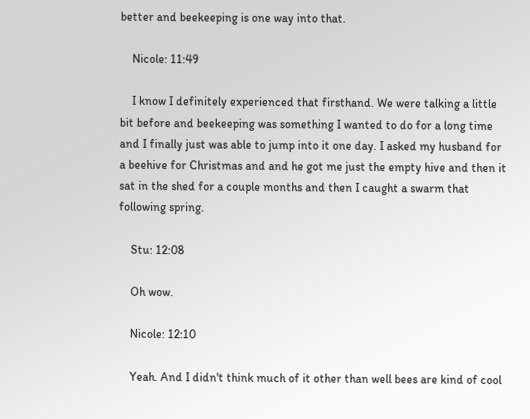better and beekeeping is one way into that.

    Nicole: 11:49

    I know I definitely experienced that firsthand. We were talking a little bit before and beekeeping was something I wanted to do for a long time and I finally just was able to jump into it one day. I asked my husband for a beehive for Christmas and and he got me just the empty hive and then it sat in the shed for a couple months and then I caught a swarm that following spring.

    Stu: 12:08

    Oh wow.

    Nicole: 12:10

    Yeah. And I didn't think much of it other than well bees are kind of cool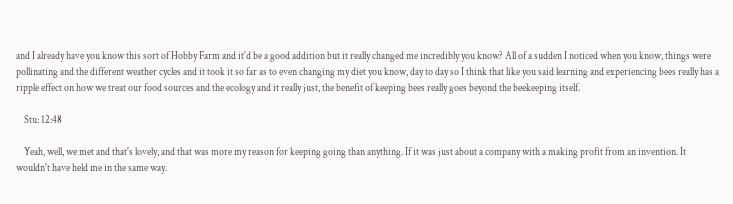and I already have you know this sort of Hobby Farm and it'd be a good addition but it really changed me incredibly you know? All of a sudden I noticed when you know, things were pollinating and the different weather cycles and it took it so far as to even changing my diet you know, day to day so I think that like you said learning and experiencing bees really has a ripple effect on how we treat our food sources and the ecology and it really just, the benefit of keeping bees really goes beyond the beekeeping itself.

    Stu: 12:48

    Yeah, well, we met and that's lovely, and that was more my reason for keeping going than anything. If it was just about a company with a making profit from an invention. It wouldn't have held me in the same way.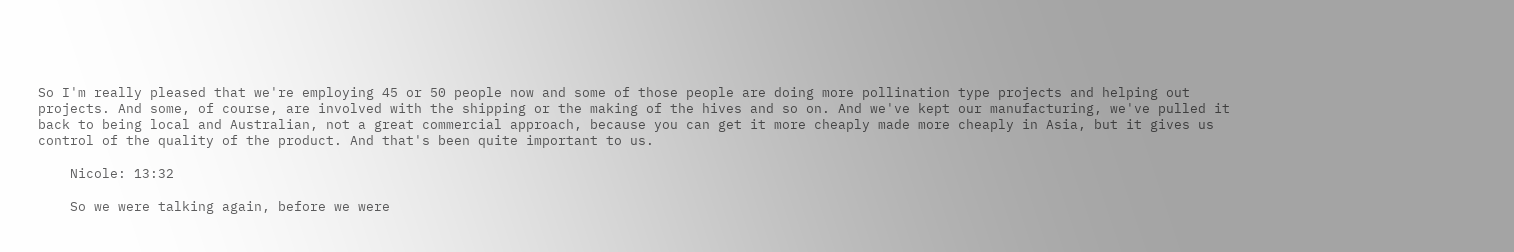So I'm really pleased that we're employing 45 or 50 people now and some of those people are doing more pollination type projects and helping out projects. And some, of course, are involved with the shipping or the making of the hives and so on. And we've kept our manufacturing, we've pulled it back to being local and Australian, not a great commercial approach, because you can get it more cheaply made more cheaply in Asia, but it gives us control of the quality of the product. And that's been quite important to us.

    Nicole: 13:32

    So we were talking again, before we were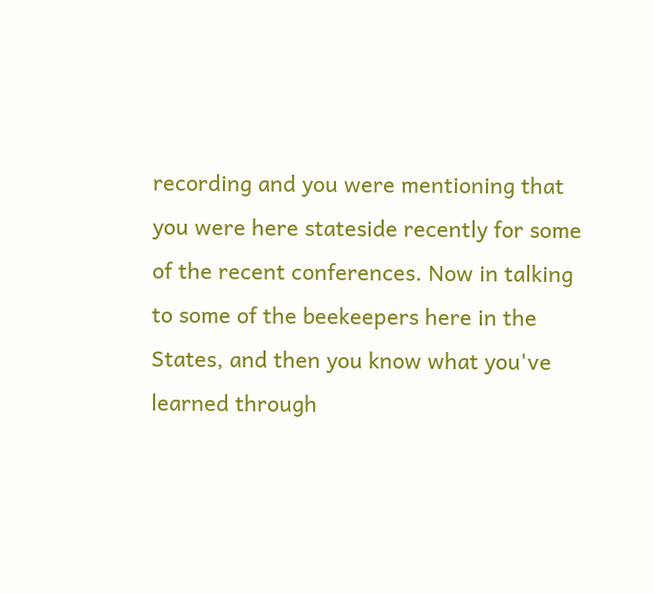recording and you were mentioning that you were here stateside recently for some of the recent conferences. Now in talking to some of the beekeepers here in the States, and then you know what you've learned through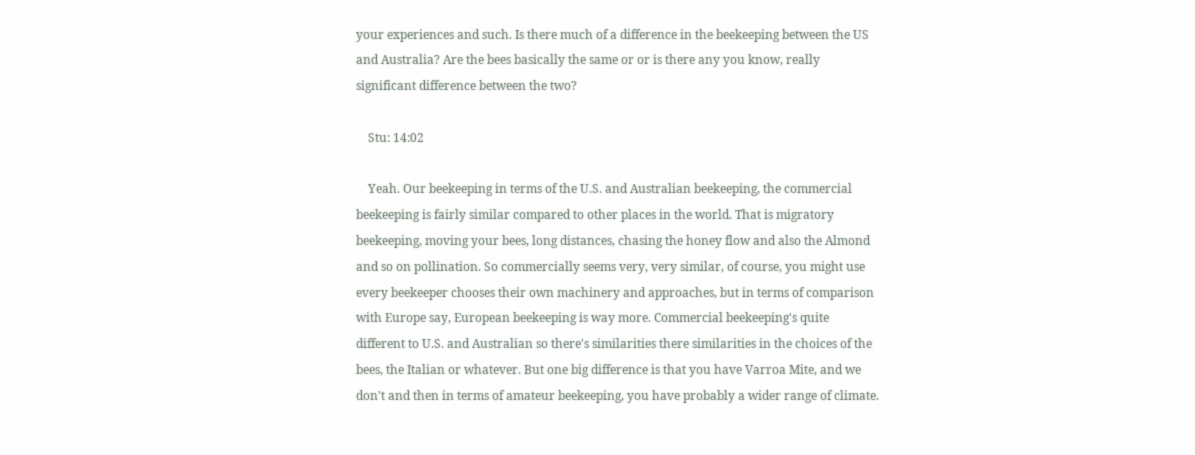your experiences and such. Is there much of a difference in the beekeeping between the US and Australia? Are the bees basically the same or or is there any you know, really significant difference between the two?

    Stu: 14:02

    Yeah. Our beekeeping in terms of the U.S. and Australian beekeeping, the commercial beekeeping is fairly similar compared to other places in the world. That is migratory beekeeping, moving your bees, long distances, chasing the honey flow and also the Almond and so on pollination. So commercially seems very, very similar, of course, you might use every beekeeper chooses their own machinery and approaches, but in terms of comparison with Europe say, European beekeeping is way more. Commercial beekeeping's quite different to U.S. and Australian so there's similarities there similarities in the choices of the bees, the Italian or whatever. But one big difference is that you have Varroa Mite, and we don't and then in terms of amateur beekeeping, you have probably a wider range of climate.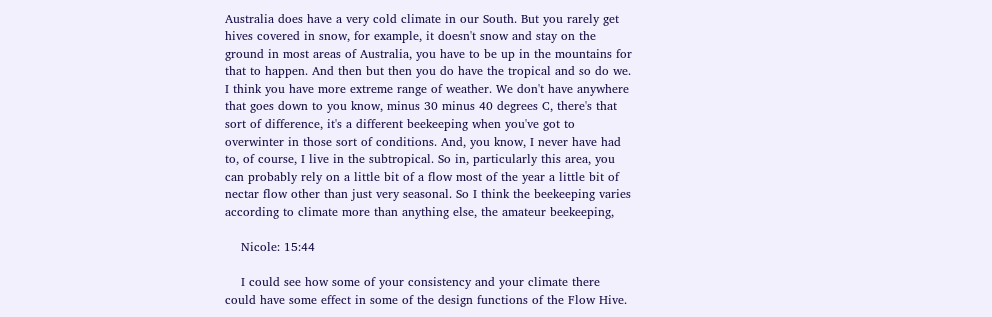Australia does have a very cold climate in our South. But you rarely get hives covered in snow, for example, it doesn't snow and stay on the ground in most areas of Australia, you have to be up in the mountains for that to happen. And then but then you do have the tropical and so do we. I think you have more extreme range of weather. We don't have anywhere that goes down to you know, minus 30 minus 40 degrees C, there's that sort of difference, it's a different beekeeping when you've got to overwinter in those sort of conditions. And, you know, I never have had to, of course, I live in the subtropical. So in, particularly this area, you can probably rely on a little bit of a flow most of the year a little bit of nectar flow other than just very seasonal. So I think the beekeeping varies according to climate more than anything else, the amateur beekeeping,

    Nicole: 15:44

    I could see how some of your consistency and your climate there could have some effect in some of the design functions of the Flow Hive.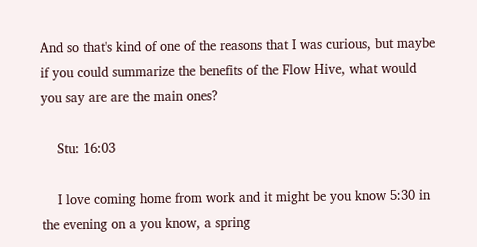And so that's kind of one of the reasons that I was curious, but maybe if you could summarize the benefits of the Flow Hive, what would you say are are the main ones?

    Stu: 16:03

    I love coming home from work and it might be you know 5:30 in the evening on a you know, a spring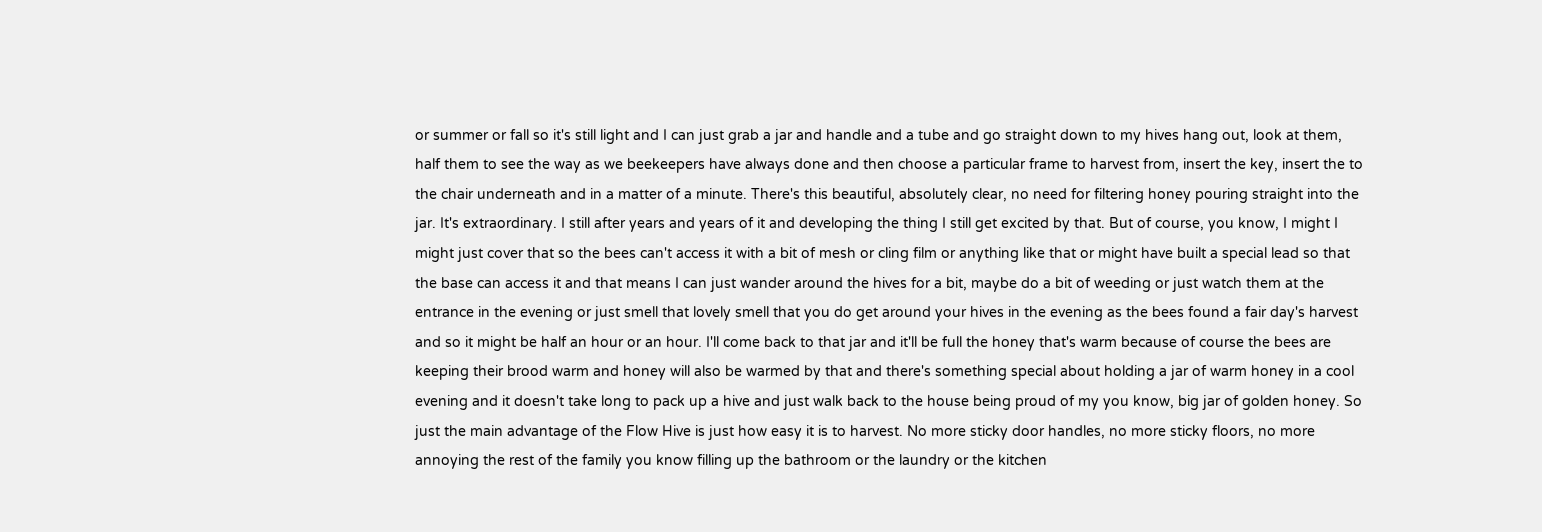or summer or fall so it's still light and I can just grab a jar and handle and a tube and go straight down to my hives hang out, look at them, half them to see the way as we beekeepers have always done and then choose a particular frame to harvest from, insert the key, insert the to the chair underneath and in a matter of a minute. There's this beautiful, absolutely clear, no need for filtering honey pouring straight into the jar. It's extraordinary. I still after years and years of it and developing the thing I still get excited by that. But of course, you know, I might I might just cover that so the bees can't access it with a bit of mesh or cling film or anything like that or might have built a special lead so that the base can access it and that means I can just wander around the hives for a bit, maybe do a bit of weeding or just watch them at the entrance in the evening or just smell that lovely smell that you do get around your hives in the evening as the bees found a fair day's harvest and so it might be half an hour or an hour. I'll come back to that jar and it'll be full the honey that's warm because of course the bees are keeping their brood warm and honey will also be warmed by that and there's something special about holding a jar of warm honey in a cool evening and it doesn't take long to pack up a hive and just walk back to the house being proud of my you know, big jar of golden honey. So just the main advantage of the Flow Hive is just how easy it is to harvest. No more sticky door handles, no more sticky floors, no more annoying the rest of the family you know filling up the bathroom or the laundry or the kitchen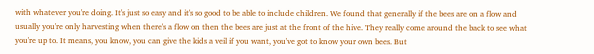with whatever you're doing. It's just so easy and it's so good to be able to include children. We found that generally if the bees are on a flow and usually you're only harvesting when there's a flow on then the bees are just at the front of the hive. They really come around the back to see what you're up to. It means, you know, you can give the kids a veil if you want, you've got to know your own bees. But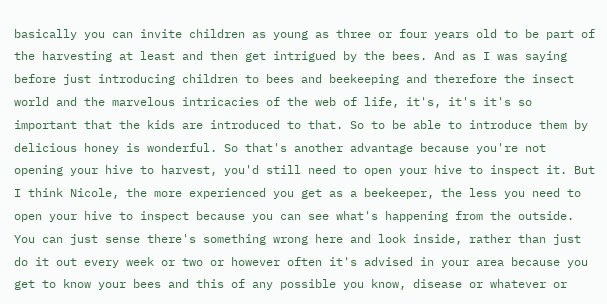basically you can invite children as young as three or four years old to be part of the harvesting at least and then get intrigued by the bees. And as I was saying before just introducing children to bees and beekeeping and therefore the insect world and the marvelous intricacies of the web of life, it's, it's it's so important that the kids are introduced to that. So to be able to introduce them by delicious honey is wonderful. So that's another advantage because you're not opening your hive to harvest, you'd still need to open your hive to inspect it. But I think Nicole, the more experienced you get as a beekeeper, the less you need to open your hive to inspect because you can see what's happening from the outside. You can just sense there's something wrong here and look inside, rather than just do it out every week or two or however often it's advised in your area because you get to know your bees and this of any possible you know, disease or whatever or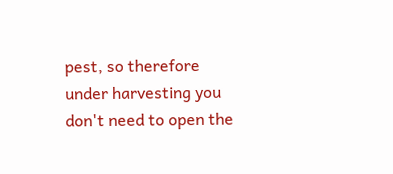pest, so therefore under harvesting you don't need to open the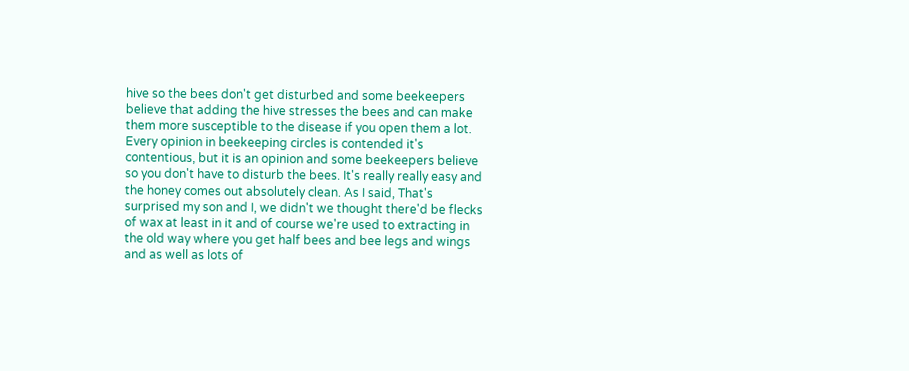hive so the bees don't get disturbed and some beekeepers believe that adding the hive stresses the bees and can make them more susceptible to the disease if you open them a lot. Every opinion in beekeeping circles is contended it's contentious, but it is an opinion and some beekeepers believe so you don't have to disturb the bees. It's really really easy and the honey comes out absolutely clean. As I said, That's surprised my son and I, we didn't we thought there'd be flecks of wax at least in it and of course we're used to extracting in the old way where you get half bees and bee legs and wings and as well as lots of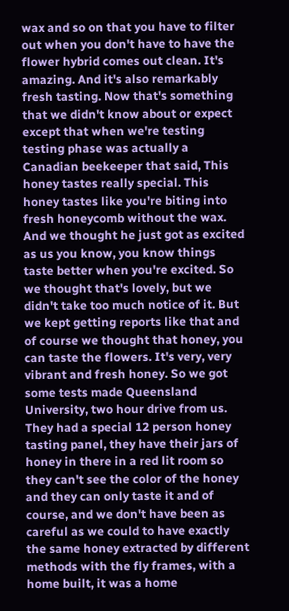wax and so on that you have to filter out when you don't have to have the flower hybrid comes out clean. It's amazing. And it's also remarkably fresh tasting. Now that's something that we didn't know about or expect except that when we're testing testing phase was actually a Canadian beekeeper that said, This honey tastes really special. This honey tastes like you're biting into fresh honeycomb without the wax. And we thought he just got as excited as us you know, you know things taste better when you're excited. So we thought that's lovely, but we didn't take too much notice of it. But we kept getting reports like that and of course we thought that honey, you can taste the flowers. It's very, very vibrant and fresh honey. So we got some tests made Queensland University, two hour drive from us. They had a special 12 person honey tasting panel, they have their jars of honey in there in a red lit room so they can't see the color of the honey and they can only taste it and of course, and we don't have been as careful as we could to have exactly the same honey extracted by different methods with the fly frames, with a home built, it was a home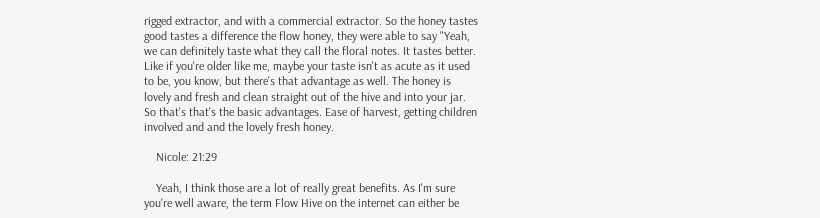rigged extractor, and with a commercial extractor. So the honey tastes good tastes a difference the flow honey, they were able to say "Yeah, we can definitely taste what they call the floral notes. It tastes better. Like if you're older like me, maybe your taste isn't as acute as it used to be, you know, but there's that advantage as well. The honey is lovely and fresh and clean straight out of the hive and into your jar. So that's that's the basic advantages. Ease of harvest, getting children involved and and the lovely fresh honey.

    Nicole: 21:29

    Yeah, I think those are a lot of really great benefits. As I'm sure you're well aware, the term Flow Hive on the internet can either be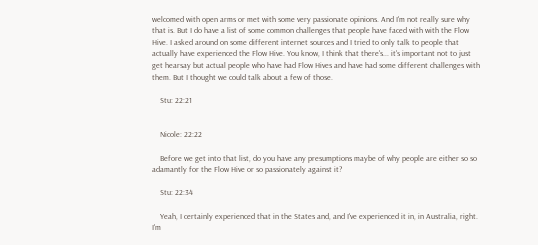welcomed with open arms or met with some very passionate opinions. And I'm not really sure why that is. But I do have a list of some common challenges that people have faced with with the Flow Hive. I asked around on some different internet sources and I tried to only talk to people that actually have experienced the Flow Hive. You know, I think that there's... it's important not to just get hearsay but actual people who have had Flow Hives and have had some different challenges with them. But I thought we could talk about a few of those.

    Stu: 22:21


    Nicole: 22:22

    Before we get into that list, do you have any presumptions maybe of why people are either so so adamantly for the Flow Hive or so passionately against it?

    Stu: 22:34

    Yeah, I certainly experienced that in the States and, and I've experienced it in, in Australia, right. I'm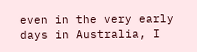even in the very early days in Australia, I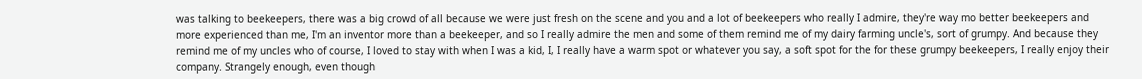was talking to beekeepers, there was a big crowd of all because we were just fresh on the scene and you and a lot of beekeepers who really I admire, they're way mo better beekeepers and more experienced than me, I'm an inventor more than a beekeeper, and so I really admire the men and some of them remind me of my dairy farming uncle's, sort of grumpy. And because they remind me of my uncles who of course, I loved to stay with when I was a kid, I, I really have a warm spot or whatever you say, a soft spot for the for these grumpy beekeepers, I really enjoy their company. Strangely enough, even though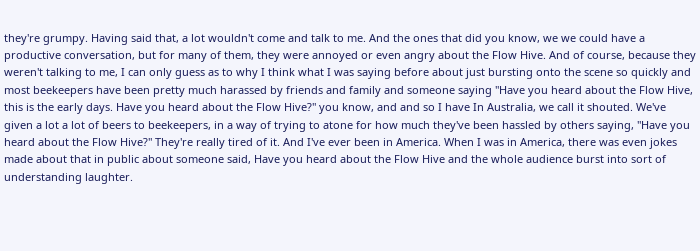they're grumpy. Having said that, a lot wouldn't come and talk to me. And the ones that did you know, we we could have a productive conversation, but for many of them, they were annoyed or even angry about the Flow Hive. And of course, because they weren't talking to me, I can only guess as to why I think what I was saying before about just bursting onto the scene so quickly and most beekeepers have been pretty much harassed by friends and family and someone saying "Have you heard about the Flow Hive, this is the early days. Have you heard about the Flow Hive?" you know, and and so I have In Australia, we call it shouted. We've given a lot a lot of beers to beekeepers, in a way of trying to atone for how much they've been hassled by others saying, "Have you heard about the Flow Hive?" They're really tired of it. And I've ever been in America. When I was in America, there was even jokes made about that in public about someone said, Have you heard about the Flow Hive and the whole audience burst into sort of understanding laughter.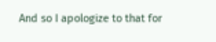And so I apologize to that for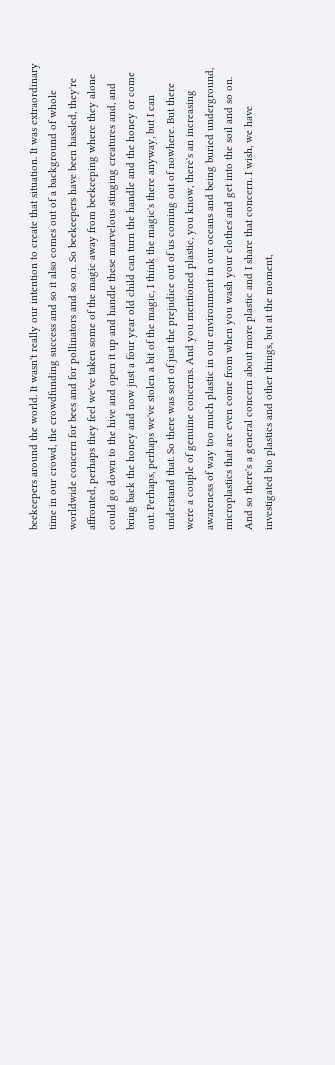beekeepers around the world. It wasn't really our intention to create that situation. It was extraordinary time in our crowd, the crowdfunding success and so it also comes out of a background of whole worldwide concern for bees and for pollinators and so on. So beekeepers have been hassled, they're affronted, perhaps they feel we've taken some of the magic away from beekeeping where they alone could go down to the hive and open it up and handle these marvelous stinging creatures and, and bring back the honey and now just a four year old child can turn the handle and the honey or come out. Perhaps, perhaps we've stolen a bit of the magic, I think the magic's there anyway, but I can understand that. So there was sort of just the prejudice out of us coming out of nowhere. But there were a couple of genuine concerns. And you mentioned plastic, you know, there's an increasing awareness of way too much plastic in our environment in our oceans and being buried underground, microplastics that are even come from when you wash your clothes and get into the soil and so on. And so there's a general concern about more plastic and I share that concern. I wish, we have investigated bio plastics and other things, but at the moment,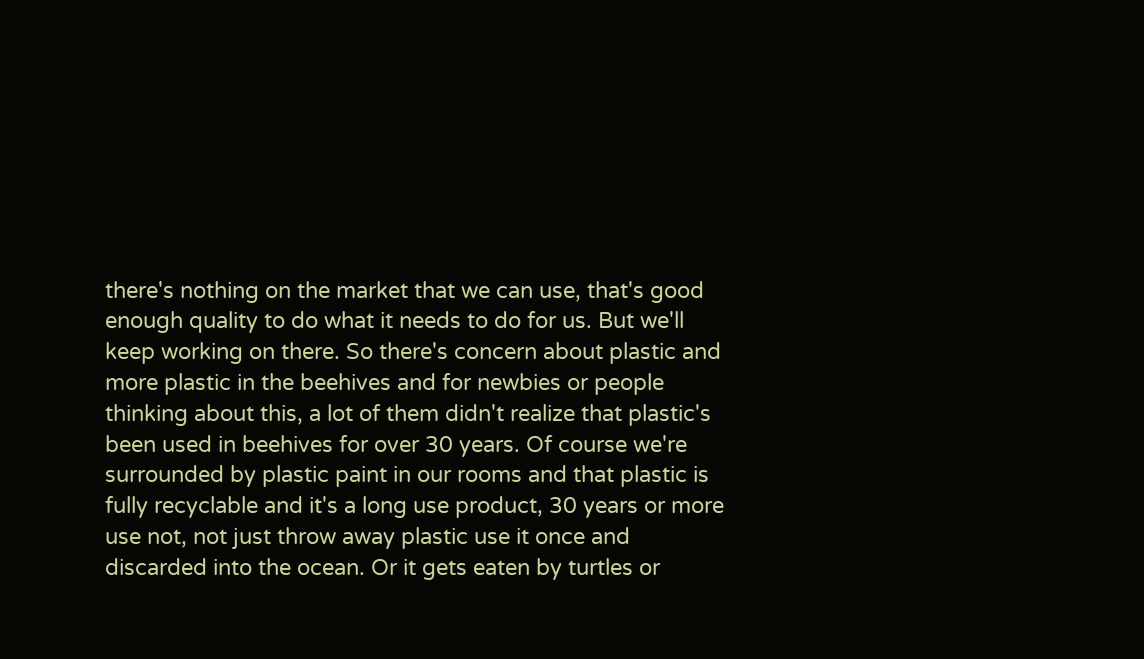there's nothing on the market that we can use, that's good enough quality to do what it needs to do for us. But we'll keep working on there. So there's concern about plastic and more plastic in the beehives and for newbies or people thinking about this, a lot of them didn't realize that plastic's been used in beehives for over 30 years. Of course we're surrounded by plastic paint in our rooms and that plastic is fully recyclable and it's a long use product, 30 years or more use not, not just throw away plastic use it once and discarded into the ocean. Or it gets eaten by turtles or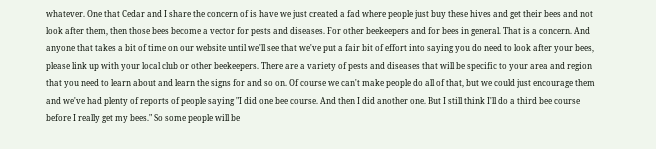whatever. One that Cedar and I share the concern of is have we just created a fad where people just buy these hives and get their bees and not look after them, then those bees become a vector for pests and diseases. For other beekeepers and for bees in general. That is a concern. And anyone that takes a bit of time on our website until we'll see that we've put a fair bit of effort into saying you do need to look after your bees, please link up with your local club or other beekeepers. There are a variety of pests and diseases that will be specific to your area and region that you need to learn about and learn the signs for and so on. Of course we can't make people do all of that, but we could just encourage them and we've had plenty of reports of people saying "I did one bee course. And then I did another one. But I still think I'll do a third bee course before I really get my bees." So some people will be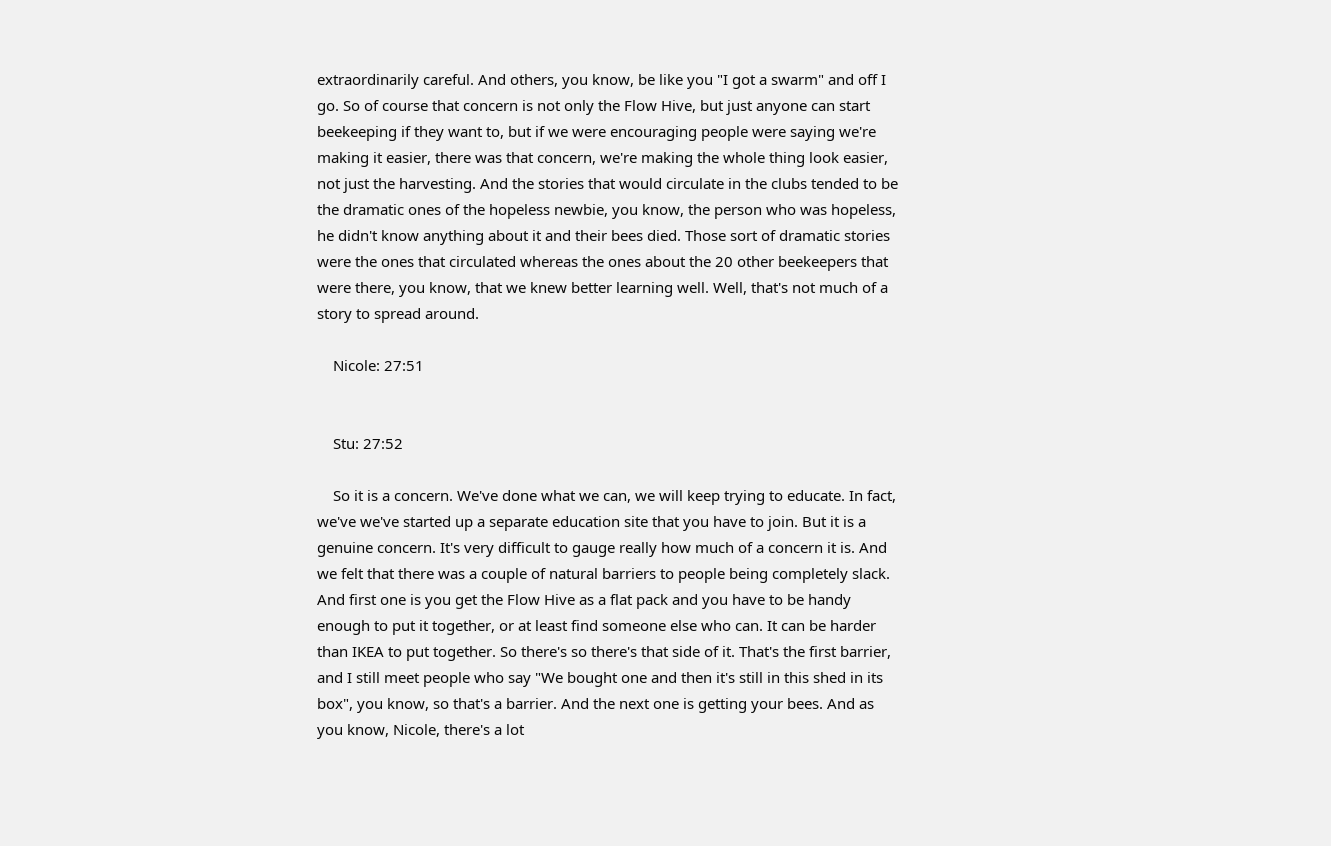extraordinarily careful. And others, you know, be like you "I got a swarm" and off I go. So of course that concern is not only the Flow Hive, but just anyone can start beekeeping if they want to, but if we were encouraging people were saying we're making it easier, there was that concern, we're making the whole thing look easier, not just the harvesting. And the stories that would circulate in the clubs tended to be the dramatic ones of the hopeless newbie, you know, the person who was hopeless, he didn't know anything about it and their bees died. Those sort of dramatic stories were the ones that circulated whereas the ones about the 20 other beekeepers that were there, you know, that we knew better learning well. Well, that's not much of a story to spread around.

    Nicole: 27:51


    Stu: 27:52

    So it is a concern. We've done what we can, we will keep trying to educate. In fact, we've we've started up a separate education site that you have to join. But it is a genuine concern. It's very difficult to gauge really how much of a concern it is. And we felt that there was a couple of natural barriers to people being completely slack. And first one is you get the Flow Hive as a flat pack and you have to be handy enough to put it together, or at least find someone else who can. It can be harder than IKEA to put together. So there's so there's that side of it. That's the first barrier, and I still meet people who say "We bought one and then it's still in this shed in its box", you know, so that's a barrier. And the next one is getting your bees. And as you know, Nicole, there's a lot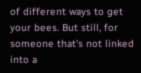of different ways to get your bees. But still, for someone that's not linked into a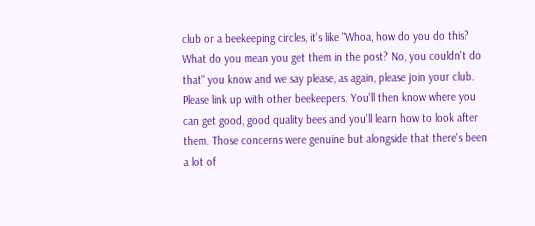club or a beekeeping circles, it's like "Whoa, how do you do this? What do you mean you get them in the post? No, you couldn't do that" you know and we say please, as again, please join your club. Please link up with other beekeepers. You'll then know where you can get good, good quality bees and you'll learn how to look after them. Those concerns were genuine but alongside that there's been a lot of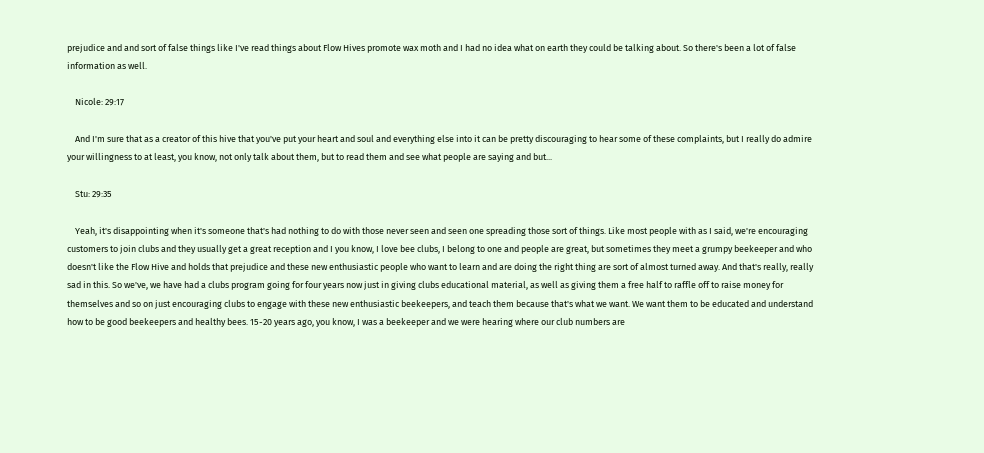prejudice and and sort of false things like I've read things about Flow Hives promote wax moth and I had no idea what on earth they could be talking about. So there's been a lot of false information as well.

    Nicole: 29:17

    And I'm sure that as a creator of this hive that you've put your heart and soul and everything else into it can be pretty discouraging to hear some of these complaints, but I really do admire your willingness to at least, you know, not only talk about them, but to read them and see what people are saying and but...

    Stu: 29:35

    Yeah, it's disappointing when it's someone that's had nothing to do with those never seen and seen one spreading those sort of things. Like most people with as I said, we're encouraging customers to join clubs and they usually get a great reception and I you know, I love bee clubs, I belong to one and people are great, but sometimes they meet a grumpy beekeeper and who doesn't like the Flow Hive and holds that prejudice and these new enthusiastic people who want to learn and are doing the right thing are sort of almost turned away. And that's really, really sad in this. So we've, we have had a clubs program going for four years now just in giving clubs educational material, as well as giving them a free half to raffle off to raise money for themselves and so on just encouraging clubs to engage with these new enthusiastic beekeepers, and teach them because that's what we want. We want them to be educated and understand how to be good beekeepers and healthy bees. 15-20 years ago, you know, I was a beekeeper and we were hearing where our club numbers are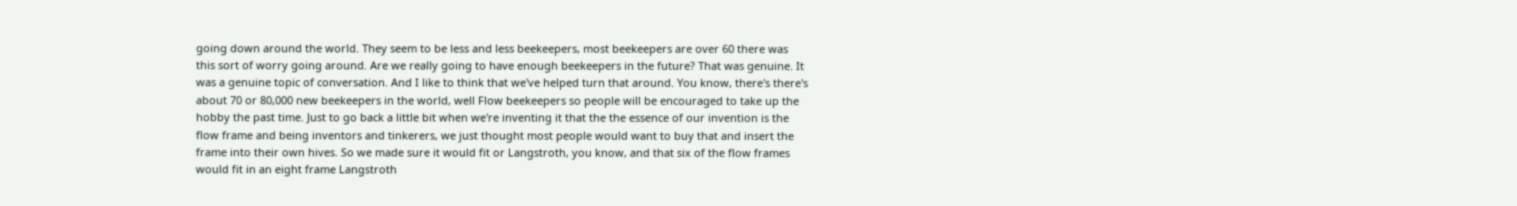going down around the world. They seem to be less and less beekeepers, most beekeepers are over 60 there was this sort of worry going around. Are we really going to have enough beekeepers in the future? That was genuine. It was a genuine topic of conversation. And I like to think that we've helped turn that around. You know, there's there's about 70 or 80,000 new beekeepers in the world, well Flow beekeepers so people will be encouraged to take up the hobby the past time. Just to go back a little bit when we're inventing it that the the essence of our invention is the flow frame and being inventors and tinkerers, we just thought most people would want to buy that and insert the frame into their own hives. So we made sure it would fit or Langstroth, you know, and that six of the flow frames would fit in an eight frame Langstroth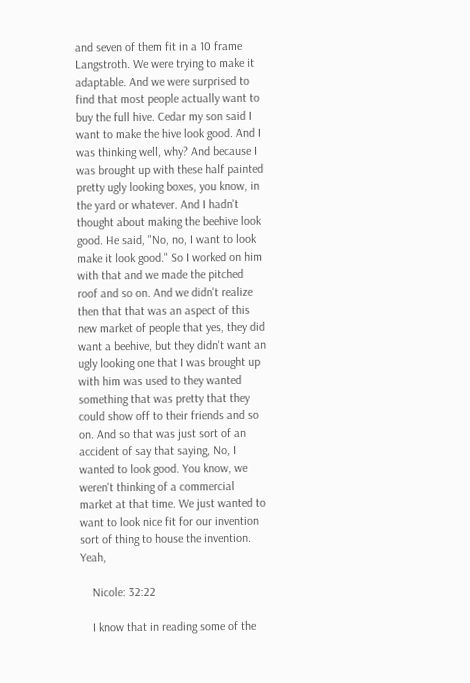and seven of them fit in a 10 frame Langstroth. We were trying to make it adaptable. And we were surprised to find that most people actually want to buy the full hive. Cedar my son said I want to make the hive look good. And I was thinking well, why? And because I was brought up with these half painted pretty ugly looking boxes, you know, in the yard or whatever. And I hadn't thought about making the beehive look good. He said, "No, no, I want to look make it look good." So I worked on him with that and we made the pitched roof and so on. And we didn't realize then that that was an aspect of this new market of people that yes, they did want a beehive, but they didn't want an ugly looking one that I was brought up with him was used to they wanted something that was pretty that they could show off to their friends and so on. And so that was just sort of an accident of say that saying, No, I wanted to look good. You know, we weren't thinking of a commercial market at that time. We just wanted to want to look nice fit for our invention sort of thing to house the invention. Yeah,

    Nicole: 32:22

    I know that in reading some of the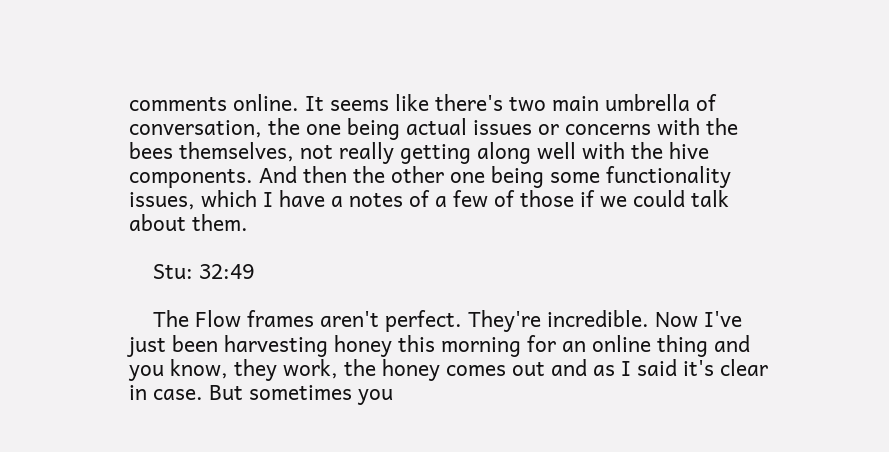comments online. It seems like there's two main umbrella of conversation, the one being actual issues or concerns with the bees themselves, not really getting along well with the hive components. And then the other one being some functionality issues, which I have a notes of a few of those if we could talk about them.

    Stu: 32:49

    The Flow frames aren't perfect. They're incredible. Now I've just been harvesting honey this morning for an online thing and you know, they work, the honey comes out and as I said it's clear in case. But sometimes you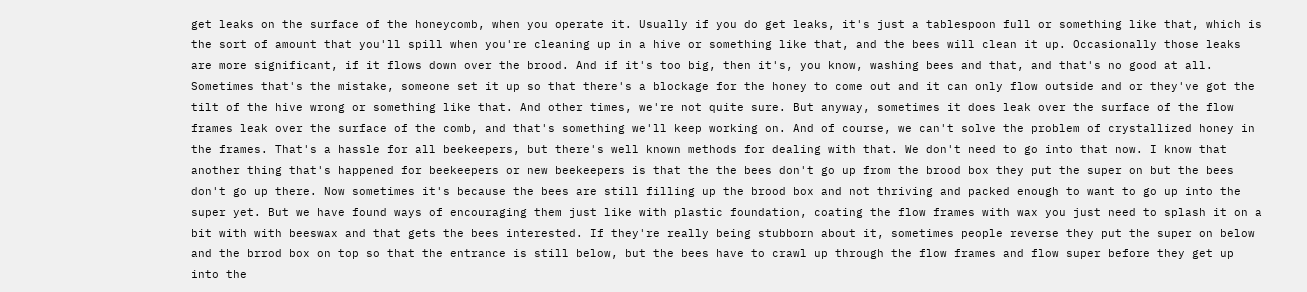get leaks on the surface of the honeycomb, when you operate it. Usually if you do get leaks, it's just a tablespoon full or something like that, which is the sort of amount that you'll spill when you're cleaning up in a hive or something like that, and the bees will clean it up. Occasionally those leaks are more significant, if it flows down over the brood. And if it's too big, then it's, you know, washing bees and that, and that's no good at all. Sometimes that's the mistake, someone set it up so that there's a blockage for the honey to come out and it can only flow outside and or they've got the tilt of the hive wrong or something like that. And other times, we're not quite sure. But anyway, sometimes it does leak over the surface of the flow frames leak over the surface of the comb, and that's something we'll keep working on. And of course, we can't solve the problem of crystallized honey in the frames. That's a hassle for all beekeepers, but there's well known methods for dealing with that. We don't need to go into that now. I know that another thing that's happened for beekeepers or new beekeepers is that the the bees don't go up from the brood box they put the super on but the bees don't go up there. Now sometimes it's because the bees are still filling up the brood box and not thriving and packed enough to want to go up into the super yet. But we have found ways of encouraging them just like with plastic foundation, coating the flow frames with wax you just need to splash it on a bit with with beeswax and that gets the bees interested. If they're really being stubborn about it, sometimes people reverse they put the super on below and the brrod box on top so that the entrance is still below, but the bees have to crawl up through the flow frames and flow super before they get up into the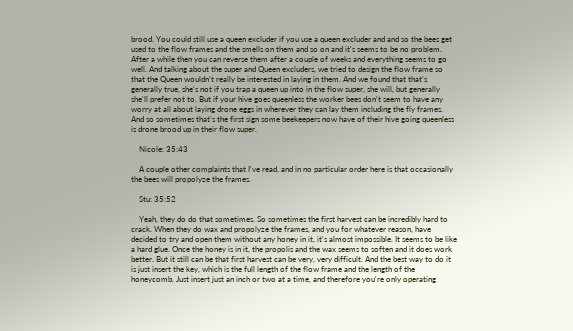brood. You could still use a queen excluder if you use a queen excluder and and so the bees get used to the flow frames and the smells on them and so on and it's seems to be no problem. After a while then you can reverse them after a couple of weeks and everything seems to go well. And talking about the super and Queen excluders, we tried to design the flow frame so that the Queen wouldn't really be interested in laying in them. And we found that that's generally true, she's not if you trap a queen up into in the flow super, she will, but generally she'll prefer not to. But if your hive goes queenless the worker bees don't seem to have any worry at all about laying drone eggs in wherever they can lay them including the fly frames. And so sometimes that's the first sign some beekeepers now have of their hive going queenless is drone brood up in their flow super.

    Nicole: 35:43

    A couple other complaints that I've read, and in no particular order here is that occasionally the bees will propolyze the frames.

    Stu: 35:52

    Yeah, they do do that sometimes. So sometimes the first harvest can be incredibly hard to crack. When they do wax and propolyze the frames, and you for whatever reason, have decided to try and open them without any honey in it, it's almost impossible. It seems to be like a hard glue. Once the honey is in it, the propolis and the wax seems to soften and it does work better. But it still can be that first harvest can be very, very difficult. And the best way to do it is just insert the key, which is the full length of the flow frame and the length of the honeycomb. Just insert just an inch or two at a time, and therefore you're only operating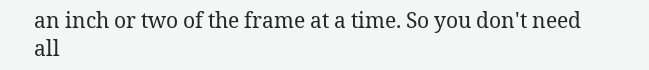an inch or two of the frame at a time. So you don't need all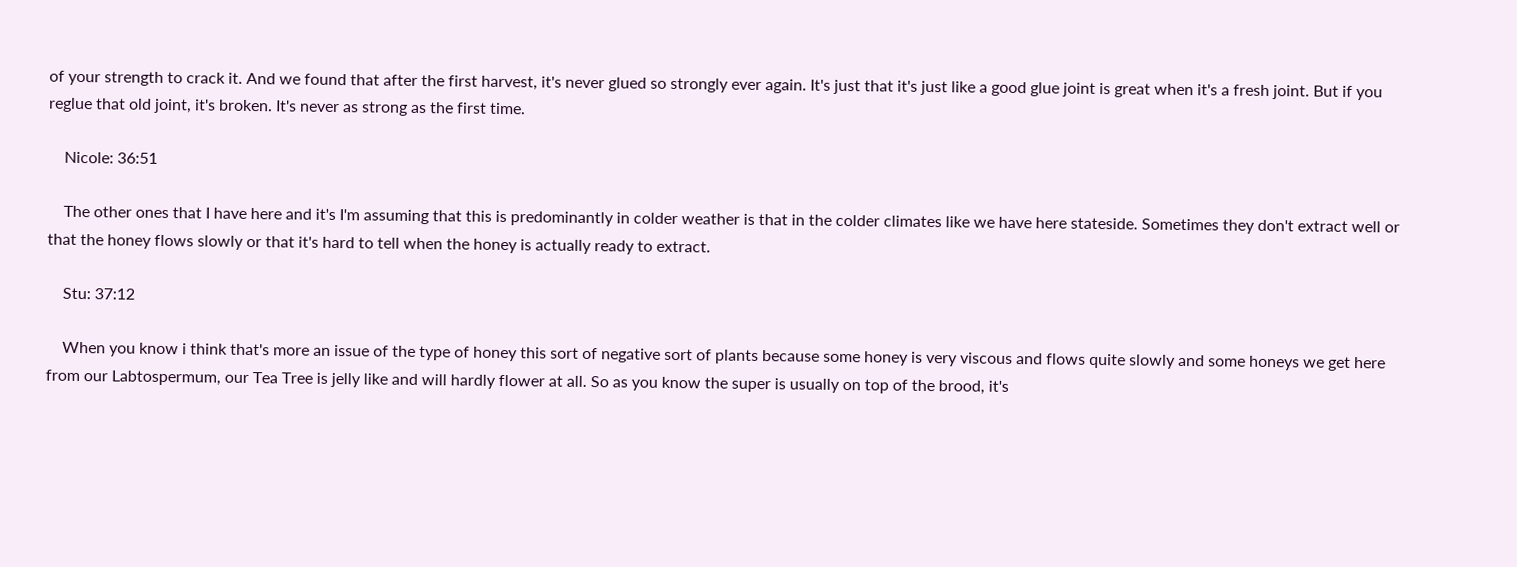of your strength to crack it. And we found that after the first harvest, it's never glued so strongly ever again. It's just that it's just like a good glue joint is great when it's a fresh joint. But if you reglue that old joint, it's broken. It's never as strong as the first time.

    Nicole: 36:51

    The other ones that I have here and it's I'm assuming that this is predominantly in colder weather is that in the colder climates like we have here stateside. Sometimes they don't extract well or that the honey flows slowly or that it's hard to tell when the honey is actually ready to extract.

    Stu: 37:12

    When you know i think that's more an issue of the type of honey this sort of negative sort of plants because some honey is very viscous and flows quite slowly and some honeys we get here from our Labtospermum, our Tea Tree is jelly like and will hardly flower at all. So as you know the super is usually on top of the brood, it's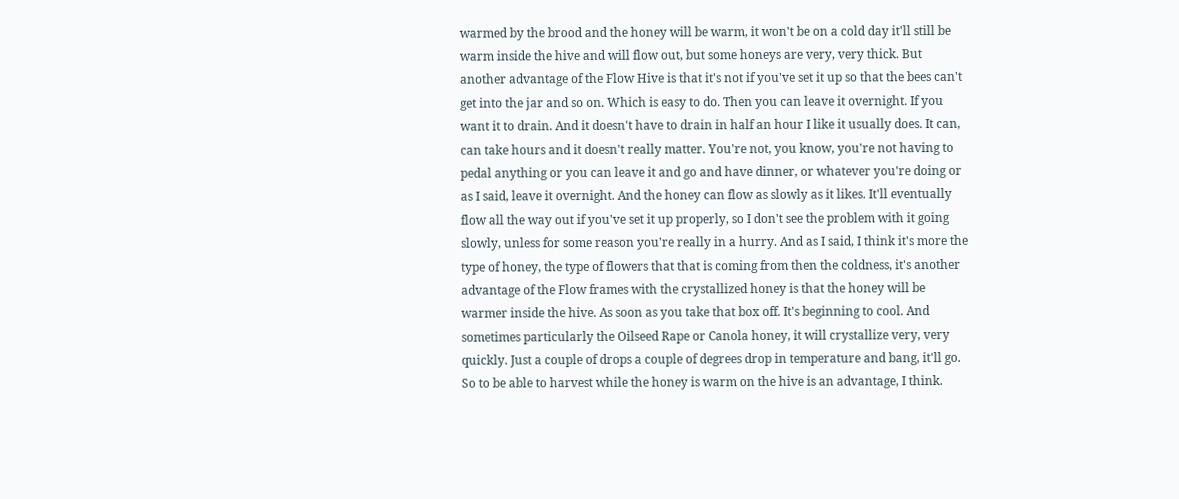warmed by the brood and the honey will be warm, it won't be on a cold day it'll still be warm inside the hive and will flow out, but some honeys are very, very thick. But another advantage of the Flow Hive is that it's not if you've set it up so that the bees can't get into the jar and so on. Which is easy to do. Then you can leave it overnight. If you want it to drain. And it doesn't have to drain in half an hour I like it usually does. It can, can take hours and it doesn't really matter. You're not, you know, you're not having to pedal anything or you can leave it and go and have dinner, or whatever you're doing or as I said, leave it overnight. And the honey can flow as slowly as it likes. It'll eventually flow all the way out if you've set it up properly, so I don't see the problem with it going slowly, unless for some reason you're really in a hurry. And as I said, I think it's more the type of honey, the type of flowers that that is coming from then the coldness, it's another advantage of the Flow frames with the crystallized honey is that the honey will be warmer inside the hive. As soon as you take that box off. It's beginning to cool. And sometimes particularly the Oilseed Rape or Canola honey, it will crystallize very, very quickly. Just a couple of drops a couple of degrees drop in temperature and bang, it'll go. So to be able to harvest while the honey is warm on the hive is an advantage, I think.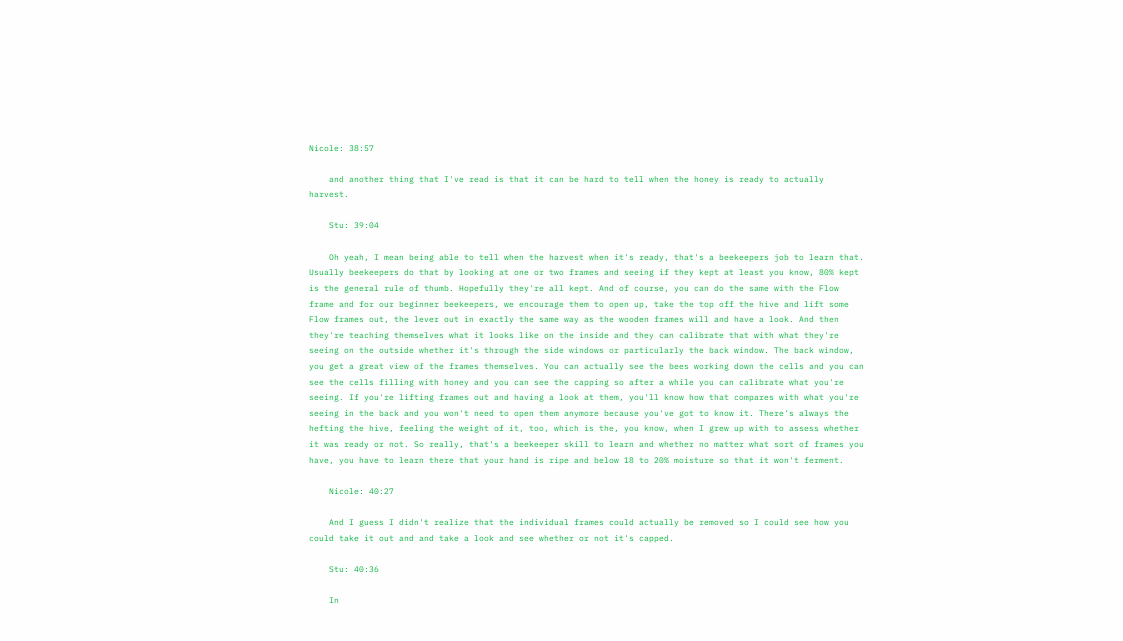Nicole: 38:57

    and another thing that I've read is that it can be hard to tell when the honey is ready to actually harvest.

    Stu: 39:04

    Oh yeah, I mean being able to tell when the harvest when it's ready, that's a beekeepers job to learn that. Usually beekeepers do that by looking at one or two frames and seeing if they kept at least you know, 80% kept is the general rule of thumb. Hopefully they're all kept. And of course, you can do the same with the Flow frame and for our beginner beekeepers, we encourage them to open up, take the top off the hive and lift some Flow frames out, the lever out in exactly the same way as the wooden frames will and have a look. And then they're teaching themselves what it looks like on the inside and they can calibrate that with what they're seeing on the outside whether it's through the side windows or particularly the back window. The back window, you get a great view of the frames themselves. You can actually see the bees working down the cells and you can see the cells filling with honey and you can see the capping so after a while you can calibrate what you're seeing. If you're lifting frames out and having a look at them, you'll know how that compares with what you're seeing in the back and you won't need to open them anymore because you've got to know it. There's always the hefting the hive, feeling the weight of it, too, which is the, you know, when I grew up with to assess whether it was ready or not. So really, that's a beekeeper skill to learn and whether no matter what sort of frames you have, you have to learn there that your hand is ripe and below 18 to 20% moisture so that it won't ferment.

    Nicole: 40:27

    And I guess I didn't realize that the individual frames could actually be removed so I could see how you could take it out and and take a look and see whether or not it's capped.

    Stu: 40:36

    In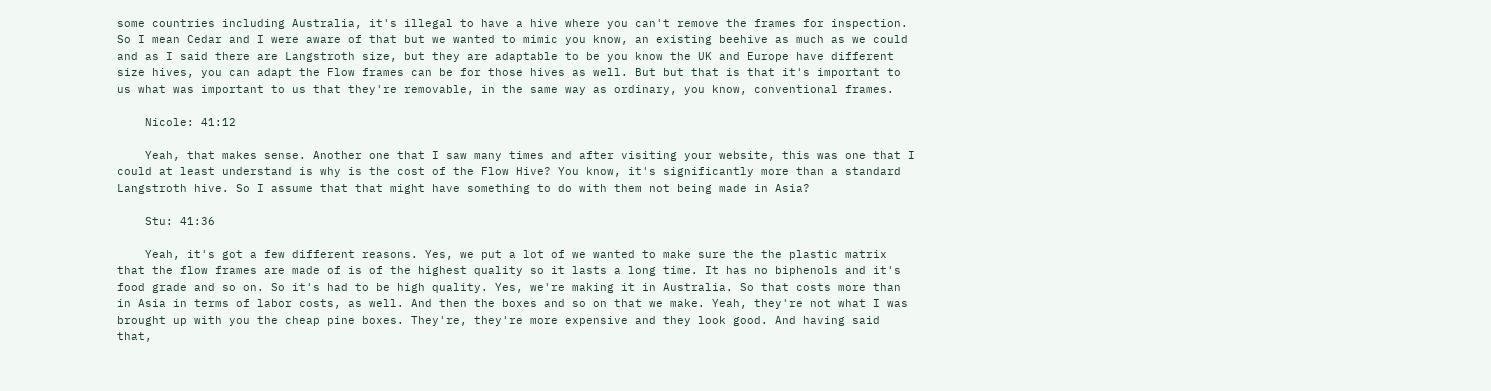some countries including Australia, it's illegal to have a hive where you can't remove the frames for inspection. So I mean Cedar and I were aware of that but we wanted to mimic you know, an existing beehive as much as we could and as I said there are Langstroth size, but they are adaptable to be you know the UK and Europe have different size hives, you can adapt the Flow frames can be for those hives as well. But but that is that it's important to us what was important to us that they're removable, in the same way as ordinary, you know, conventional frames.

    Nicole: 41:12

    Yeah, that makes sense. Another one that I saw many times and after visiting your website, this was one that I could at least understand is why is the cost of the Flow Hive? You know, it's significantly more than a standard Langstroth hive. So I assume that that might have something to do with them not being made in Asia?

    Stu: 41:36

    Yeah, it's got a few different reasons. Yes, we put a lot of we wanted to make sure the the plastic matrix that the flow frames are made of is of the highest quality so it lasts a long time. It has no biphenols and it's food grade and so on. So it's had to be high quality. Yes, we're making it in Australia. So that costs more than in Asia in terms of labor costs, as well. And then the boxes and so on that we make. Yeah, they're not what I was brought up with you the cheap pine boxes. They're, they're more expensive and they look good. And having said that,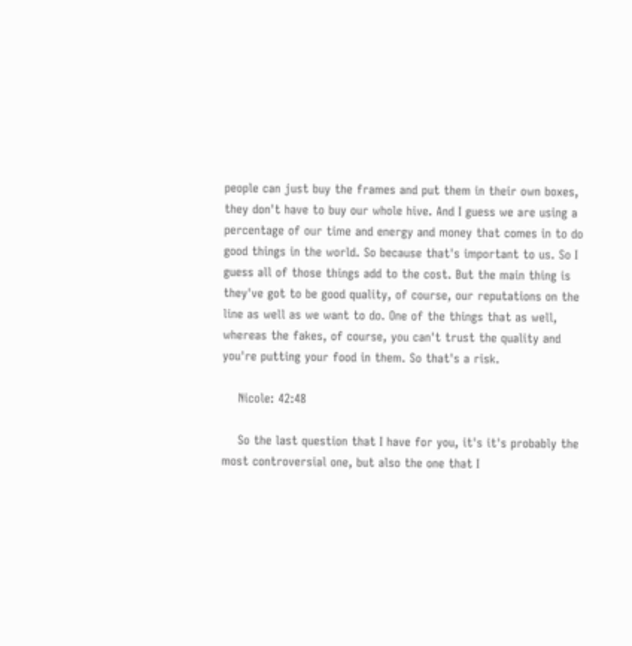people can just buy the frames and put them in their own boxes, they don't have to buy our whole hive. And I guess we are using a percentage of our time and energy and money that comes in to do good things in the world. So because that's important to us. So I guess all of those things add to the cost. But the main thing is they've got to be good quality, of course, our reputations on the line as well as we want to do. One of the things that as well, whereas the fakes, of course, you can't trust the quality and you're putting your food in them. So that's a risk.

    Nicole: 42:48

    So the last question that I have for you, it's it's probably the most controversial one, but also the one that I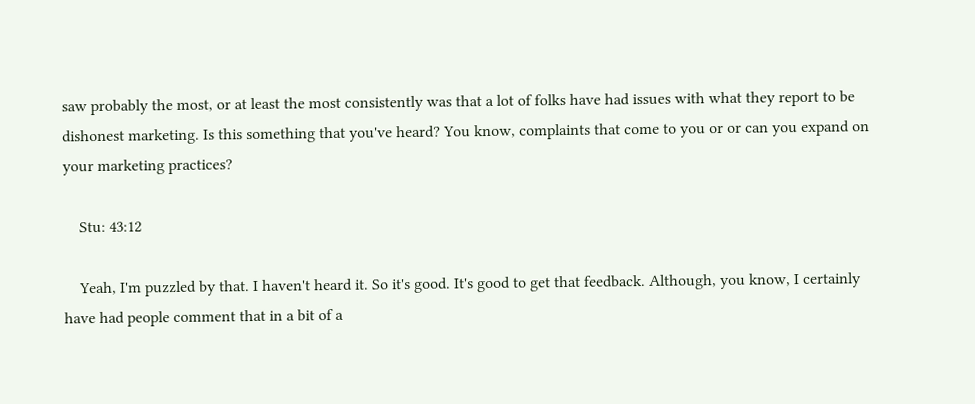saw probably the most, or at least the most consistently was that a lot of folks have had issues with what they report to be dishonest marketing. Is this something that you've heard? You know, complaints that come to you or or can you expand on your marketing practices?

    Stu: 43:12

    Yeah, I'm puzzled by that. I haven't heard it. So it's good. It's good to get that feedback. Although, you know, I certainly have had people comment that in a bit of a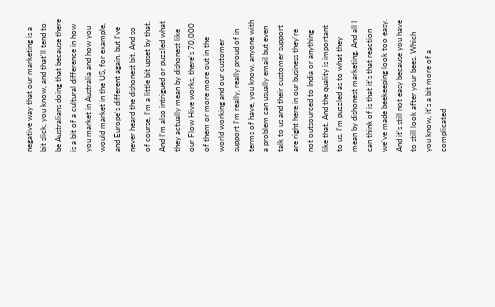negative way that our marketing is a bit slick, you know, and that'll tend to be Australians doing that because there is a bit of a cultural difference in how you market in Australia and how you would market in the US, for example, and Europe's different again. but I've never heard the dishonest bit. And so of course, I'm a little bit upset by that. And I'm also intrigued or puzzled what they actually mean by dishonest like our Flow Hive works, there's 70,000 of them or more more out in the world working and our customer support I'm really, really proud of in terms of have, you know, anyone with a problem can usually email but even talk to us and their customer support are right here in our business they're not outsourced to India or anything like that. And the quality is important to us. I'm puzzled as to what they mean by dishonest marketing. And all I can think of is that it's that reaction we've made beekeeping look too easy. And it's still not easy because you have to still look after your bees. Which you know, it's a bit more of a complicated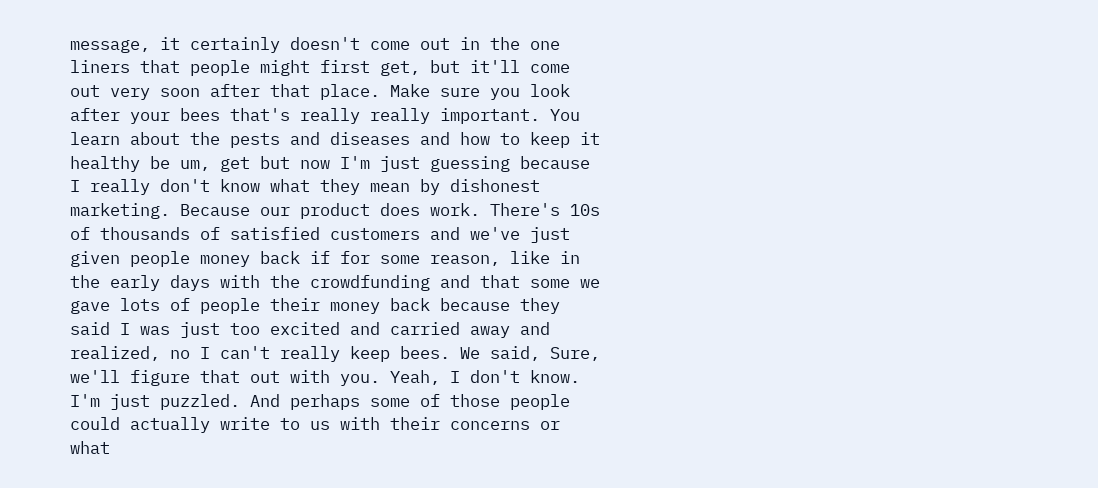message, it certainly doesn't come out in the one liners that people might first get, but it'll come out very soon after that place. Make sure you look after your bees that's really really important. You learn about the pests and diseases and how to keep it healthy be um, get but now I'm just guessing because I really don't know what they mean by dishonest marketing. Because our product does work. There's 10s of thousands of satisfied customers and we've just given people money back if for some reason, like in the early days with the crowdfunding and that some we gave lots of people their money back because they said I was just too excited and carried away and realized, no I can't really keep bees. We said, Sure, we'll figure that out with you. Yeah, I don't know. I'm just puzzled. And perhaps some of those people could actually write to us with their concerns or what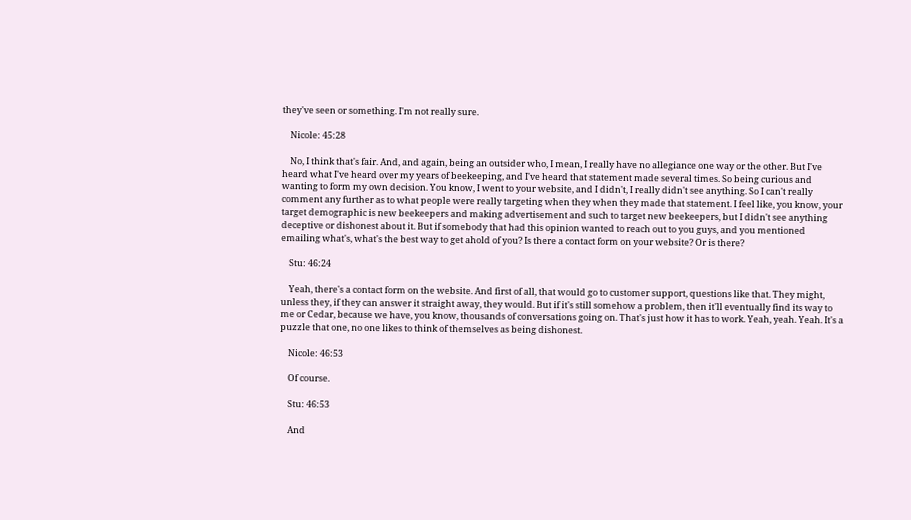they've seen or something. I'm not really sure.

    Nicole: 45:28

    No, I think that's fair. And, and again, being an outsider who, I mean, I really have no allegiance one way or the other. But I've heard what I've heard over my years of beekeeping, and I've heard that statement made several times. So being curious and wanting to form my own decision. You know, I went to your website, and I didn't, I really didn't see anything. So I can't really comment any further as to what people were really targeting when they when they made that statement. I feel like, you know, your target demographic is new beekeepers and making advertisement and such to target new beekeepers, but I didn't see anything deceptive or dishonest about it. But if somebody that had this opinion wanted to reach out to you guys, and you mentioned emailing what's, what's the best way to get ahold of you? Is there a contact form on your website? Or is there?

    Stu: 46:24

    Yeah, there's a contact form on the website. And first of all, that would go to customer support, questions like that. They might, unless they, if they can answer it straight away, they would. But if it's still somehow a problem, then it'll eventually find its way to me or Cedar, because we have, you know, thousands of conversations going on. That's just how it has to work. Yeah, yeah. Yeah. It's a puzzle that one, no one likes to think of themselves as being dishonest.

    Nicole: 46:53

    Of course.

    Stu: 46:53

    And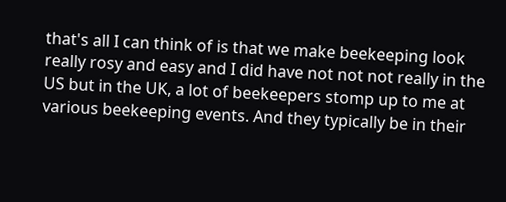that's all I can think of is that we make beekeeping look really rosy and easy and I did have not not not really in the US but in the UK, a lot of beekeepers stomp up to me at various beekeeping events. And they typically be in their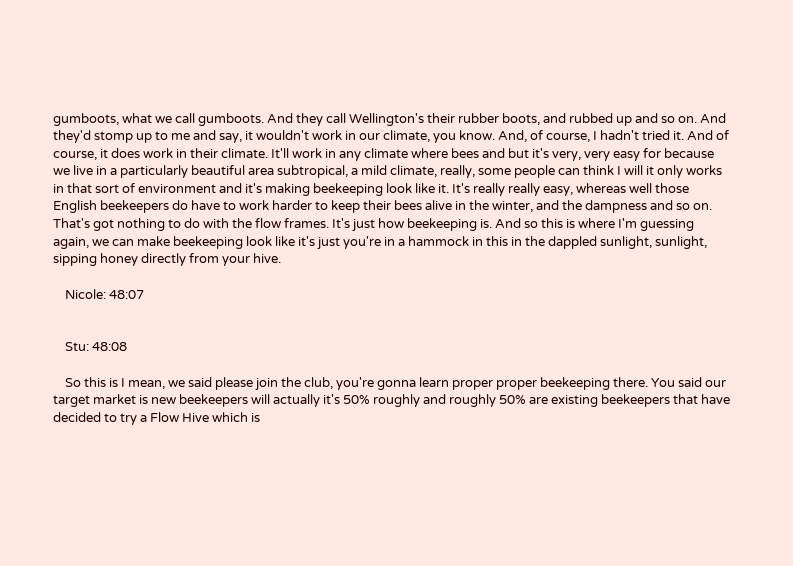gumboots, what we call gumboots. And they call Wellington's their rubber boots, and rubbed up and so on. And they'd stomp up to me and say, it wouldn't work in our climate, you know. And, of course, I hadn't tried it. And of course, it does work in their climate. It'll work in any climate where bees and but it's very, very easy for because we live in a particularly beautiful area subtropical, a mild climate, really, some people can think I will it only works in that sort of environment and it's making beekeeping look like it. It's really really easy, whereas well those English beekeepers do have to work harder to keep their bees alive in the winter, and the dampness and so on. That's got nothing to do with the flow frames. It's just how beekeeping is. And so this is where I'm guessing again, we can make beekeeping look like it's just you're in a hammock in this in the dappled sunlight, sunlight, sipping honey directly from your hive.

    Nicole: 48:07


    Stu: 48:08

    So this is I mean, we said please join the club, you're gonna learn proper proper beekeeping there. You said our target market is new beekeepers will actually it's 50% roughly and roughly 50% are existing beekeepers that have decided to try a Flow Hive which is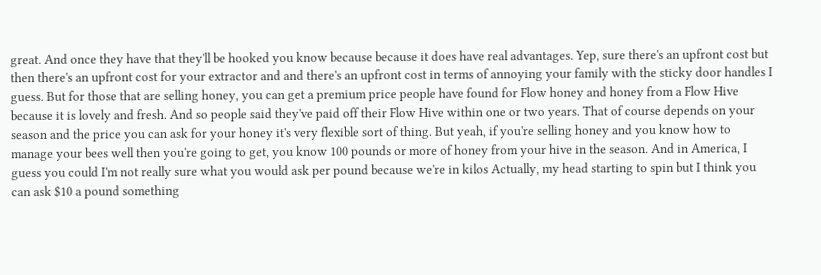great. And once they have that they'll be hooked you know because because it does have real advantages. Yep, sure there's an upfront cost but then there's an upfront cost for your extractor and and there's an upfront cost in terms of annoying your family with the sticky door handles I guess. But for those that are selling honey, you can get a premium price people have found for Flow honey and honey from a Flow Hive because it is lovely and fresh. And so people said they've paid off their Flow Hive within one or two years. That of course depends on your season and the price you can ask for your honey it's very flexible sort of thing. But yeah, if you're selling honey and you know how to manage your bees well then you're going to get, you know 100 pounds or more of honey from your hive in the season. And in America, I guess you could I'm not really sure what you would ask per pound because we're in kilos Actually, my head starting to spin but I think you can ask $10 a pound something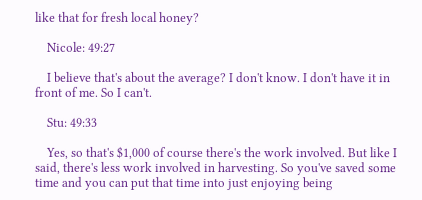like that for fresh local honey?

    Nicole: 49:27

    I believe that's about the average? I don't know. I don't have it in front of me. So I can't.

    Stu: 49:33

    Yes, so that's $1,000 of course there's the work involved. But like I said, there's less work involved in harvesting. So you've saved some time and you can put that time into just enjoying being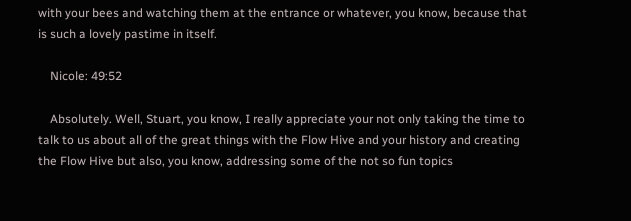with your bees and watching them at the entrance or whatever, you know, because that is such a lovely pastime in itself.

    Nicole: 49:52

    Absolutely. Well, Stuart, you know, I really appreciate your not only taking the time to talk to us about all of the great things with the Flow Hive and your history and creating the Flow Hive but also, you know, addressing some of the not so fun topics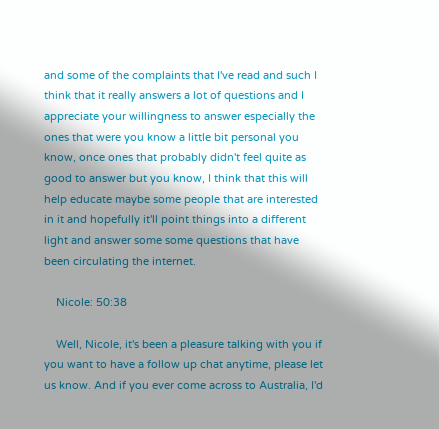and some of the complaints that I've read and such I think that it really answers a lot of questions and I appreciate your willingness to answer especially the ones that were you know a little bit personal you know, once ones that probably didn't feel quite as good to answer but you know, I think that this will help educate maybe some people that are interested in it and hopefully it'll point things into a different light and answer some some questions that have been circulating the internet.

    Nicole: 50:38

    Well, Nicole, it's been a pleasure talking with you if you want to have a follow up chat anytime, please let us know. And if you ever come across to Australia, I'd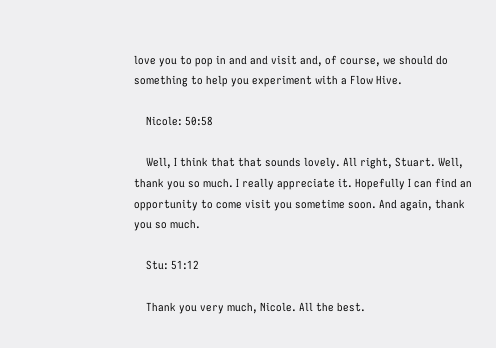love you to pop in and and visit and, of course, we should do something to help you experiment with a Flow Hive.

    Nicole: 50:58

    Well, I think that that sounds lovely. All right, Stuart. Well, thank you so much. I really appreciate it. Hopefully I can find an opportunity to come visit you sometime soon. And again, thank you so much.

    Stu: 51:12

    Thank you very much, Nicole. All the best.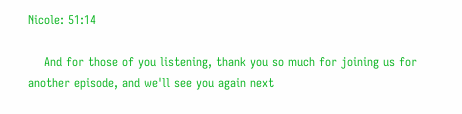Nicole: 51:14

    And for those of you listening, thank you so much for joining us for another episode, and we'll see you again next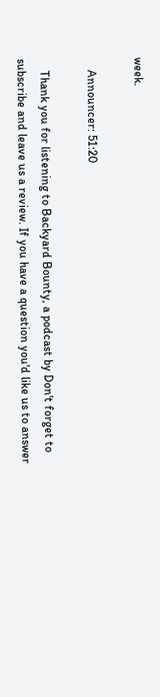week.

    Announcer: 51:20

    Thank you for listening to Backyard Bounty, a podcast by Don't forget to subscribe and leave us a review. If you have a question you'd like us to answer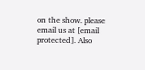on the show. please email us at [email protected]. Also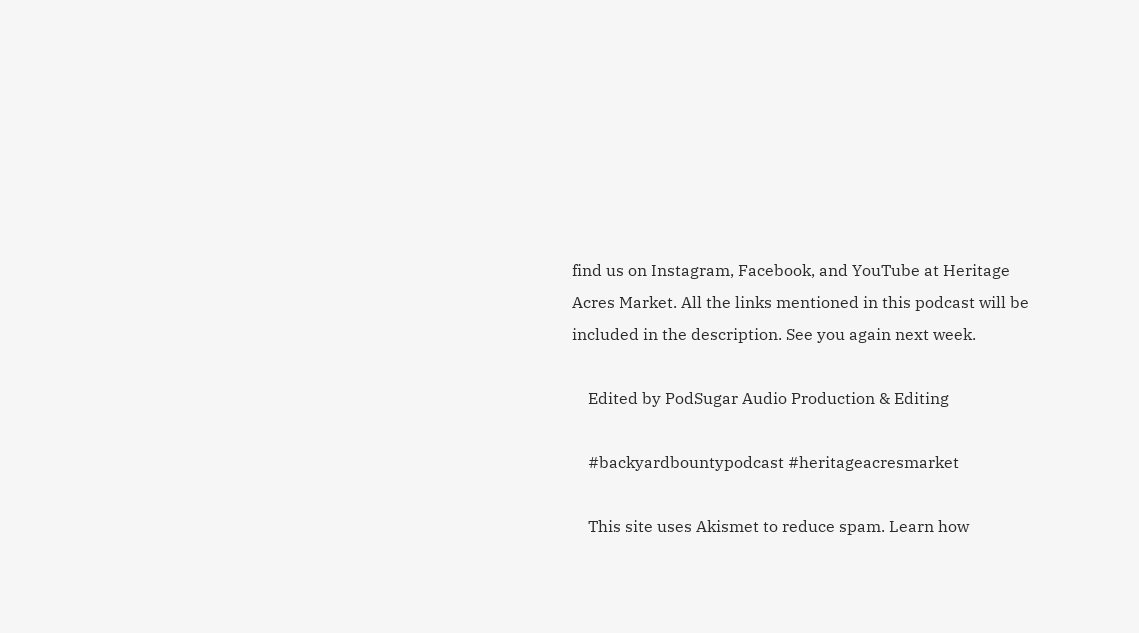find us on Instagram, Facebook, and YouTube at Heritage Acres Market. All the links mentioned in this podcast will be included in the description. See you again next week.

    Edited by PodSugar Audio Production & Editing

    #backyardbountypodcast #heritageacresmarket

    This site uses Akismet to reduce spam. Learn how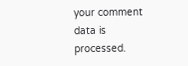your comment data is processed.